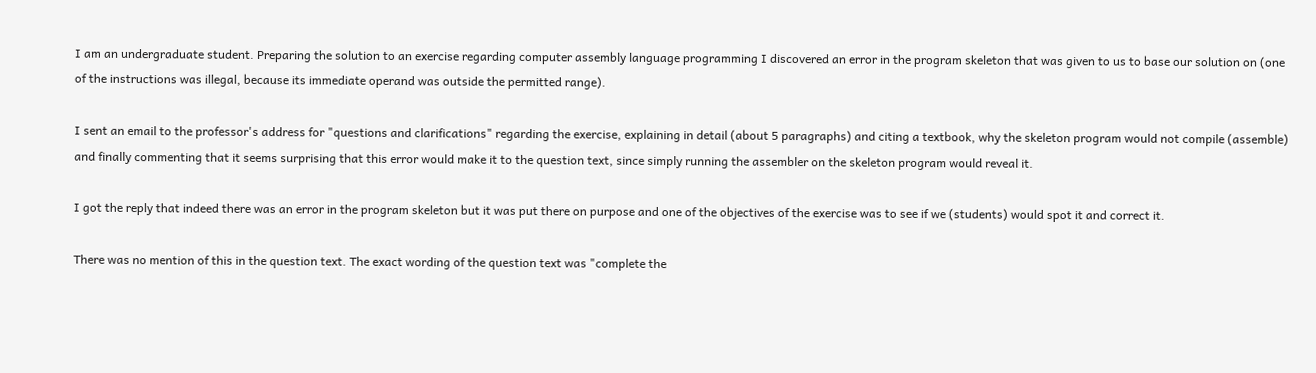I am an undergraduate student. Preparing the solution to an exercise regarding computer assembly language programming I discovered an error in the program skeleton that was given to us to base our solution on (one of the instructions was illegal, because its immediate operand was outside the permitted range).

I sent an email to the professor's address for "questions and clarifications" regarding the exercise, explaining in detail (about 5 paragraphs) and citing a textbook, why the skeleton program would not compile (assemble) and finally commenting that it seems surprising that this error would make it to the question text, since simply running the assembler on the skeleton program would reveal it.

I got the reply that indeed there was an error in the program skeleton but it was put there on purpose and one of the objectives of the exercise was to see if we (students) would spot it and correct it.

There was no mention of this in the question text. The exact wording of the question text was "complete the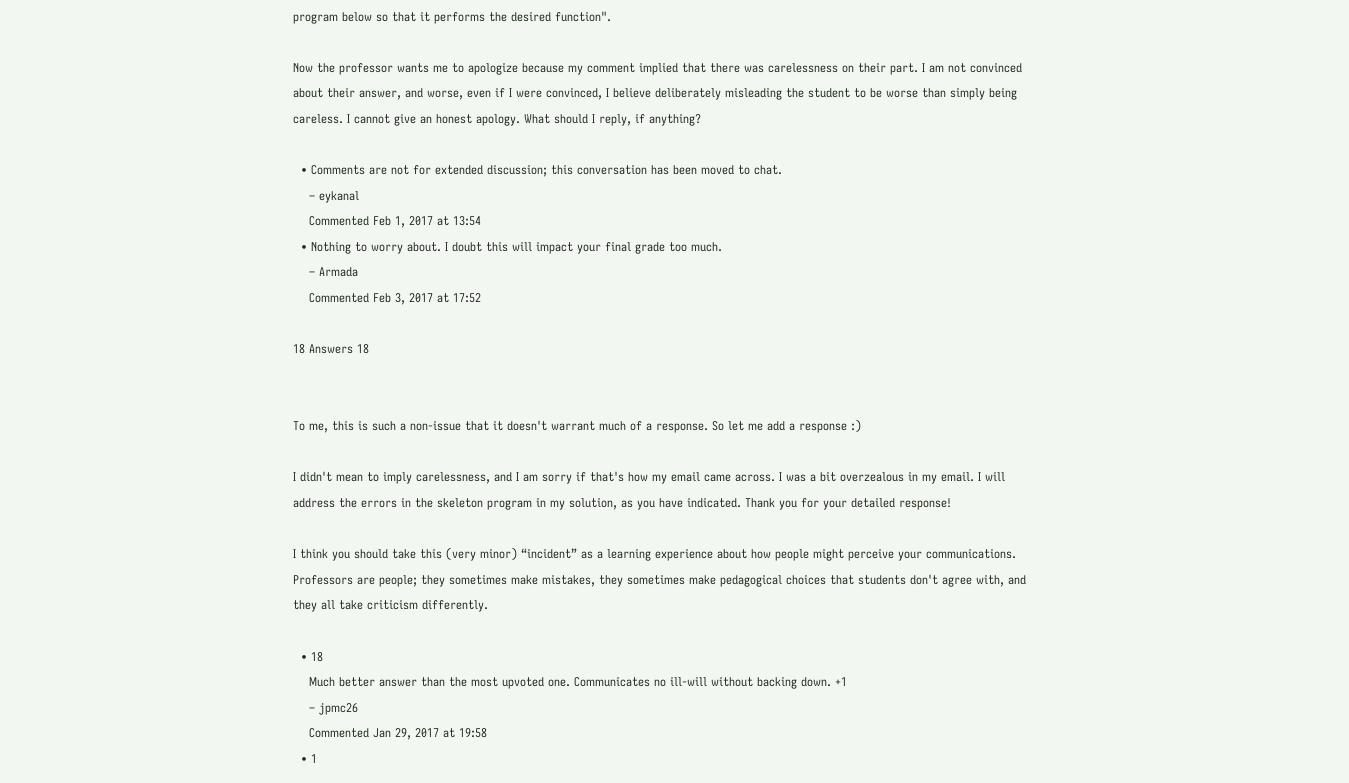program below so that it performs the desired function".

Now the professor wants me to apologize because my comment implied that there was carelessness on their part. I am not convinced about their answer, and worse, even if I were convinced, I believe deliberately misleading the student to be worse than simply being careless. I cannot give an honest apology. What should I reply, if anything?

  • Comments are not for extended discussion; this conversation has been moved to chat.
    – eykanal
    Commented Feb 1, 2017 at 13:54
  • Nothing to worry about. I doubt this will impact your final grade too much.
    – Armada
    Commented Feb 3, 2017 at 17:52

18 Answers 18


To me, this is such a non-issue that it doesn't warrant much of a response. So let me add a response :)

I didn't mean to imply carelessness, and I am sorry if that's how my email came across. I was a bit overzealous in my email. I will address the errors in the skeleton program in my solution, as you have indicated. Thank you for your detailed response!

I think you should take this (very minor) “incident” as a learning experience about how people might perceive your communications. Professors are people; they sometimes make mistakes, they sometimes make pedagogical choices that students don't agree with, and they all take criticism differently.

  • 18
    Much better answer than the most upvoted one. Communicates no ill-will without backing down. +1
    – jpmc26
    Commented Jan 29, 2017 at 19:58
  • 1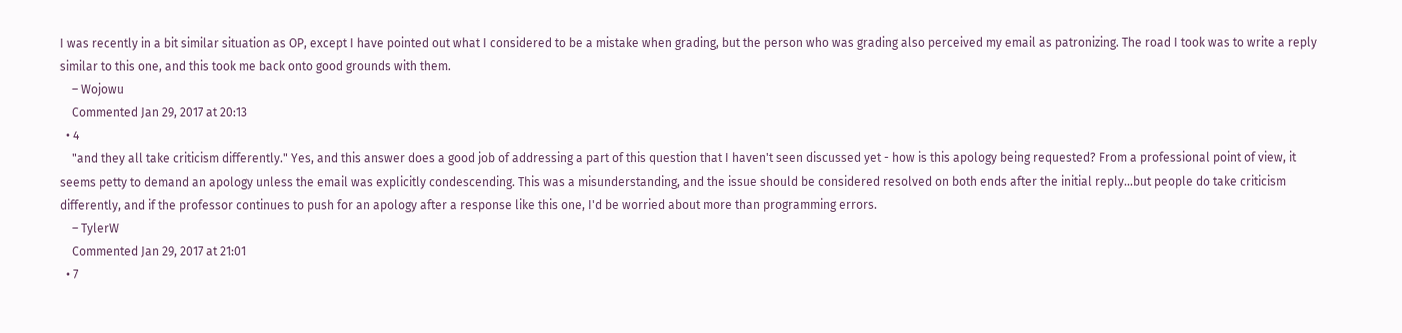I was recently in a bit similar situation as OP, except I have pointed out what I considered to be a mistake when grading, but the person who was grading also perceived my email as patronizing. The road I took was to write a reply similar to this one, and this took me back onto good grounds with them.
    – Wojowu
    Commented Jan 29, 2017 at 20:13
  • 4
    "and they all take criticism differently." Yes, and this answer does a good job of addressing a part of this question that I haven't seen discussed yet - how is this apology being requested? From a professional point of view, it seems petty to demand an apology unless the email was explicitly condescending. This was a misunderstanding, and the issue should be considered resolved on both ends after the initial reply...but people do take criticism differently, and if the professor continues to push for an apology after a response like this one, I'd be worried about more than programming errors.
    – TylerW
    Commented Jan 29, 2017 at 21:01
  • 7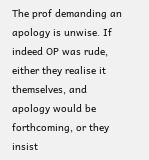The prof demanding an apology is unwise. If indeed OP was rude, either they realise it themselves, and apology would be forthcoming, or they insist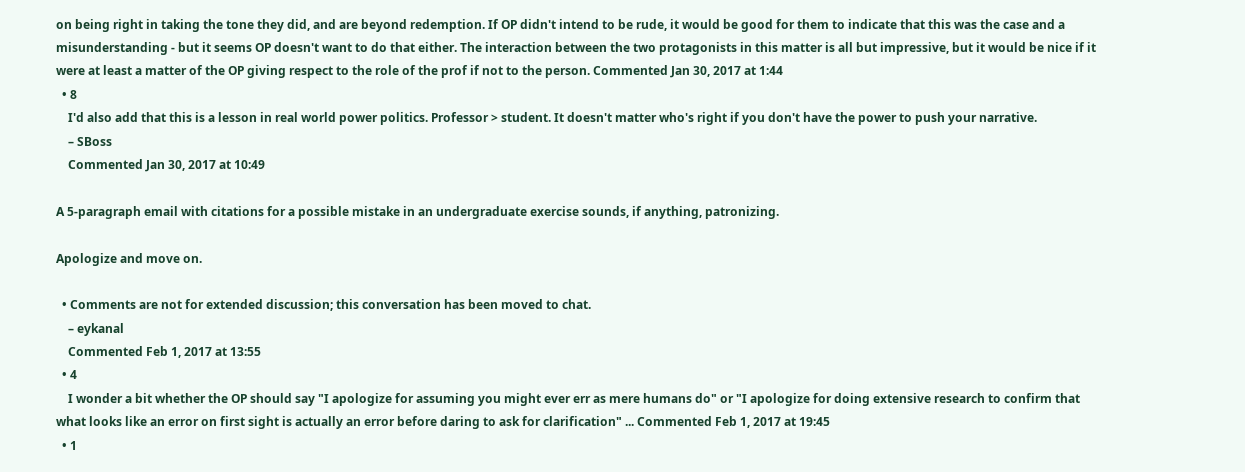on being right in taking the tone they did, and are beyond redemption. If OP didn't intend to be rude, it would be good for them to indicate that this was the case and a misunderstanding - but it seems OP doesn't want to do that either. The interaction between the two protagonists in this matter is all but impressive, but it would be nice if it were at least a matter of the OP giving respect to the role of the prof if not to the person. Commented Jan 30, 2017 at 1:44
  • 8
    I'd also add that this is a lesson in real world power politics. Professor > student. It doesn't matter who's right if you don't have the power to push your narrative.
    – SBoss
    Commented Jan 30, 2017 at 10:49

A 5-paragraph email with citations for a possible mistake in an undergraduate exercise sounds, if anything, patronizing.

Apologize and move on.

  • Comments are not for extended discussion; this conversation has been moved to chat.
    – eykanal
    Commented Feb 1, 2017 at 13:55
  • 4
    I wonder a bit whether the OP should say "I apologize for assuming you might ever err as mere humans do" or "I apologize for doing extensive research to confirm that what looks like an error on first sight is actually an error before daring to ask for clarification" ... Commented Feb 1, 2017 at 19:45
  • 1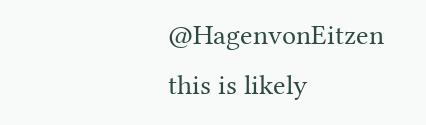@HagenvonEitzen this is likely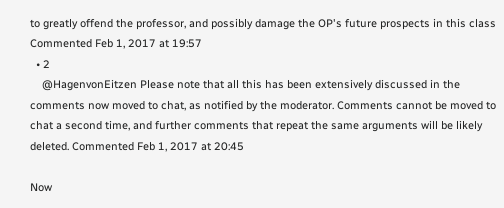to greatly offend the professor, and possibly damage the OP's future prospects in this class Commented Feb 1, 2017 at 19:57
  • 2
    @HagenvonEitzen Please note that all this has been extensively discussed in the comments now moved to chat, as notified by the moderator. Comments cannot be moved to chat a second time, and further comments that repeat the same arguments will be likely deleted. Commented Feb 1, 2017 at 20:45

Now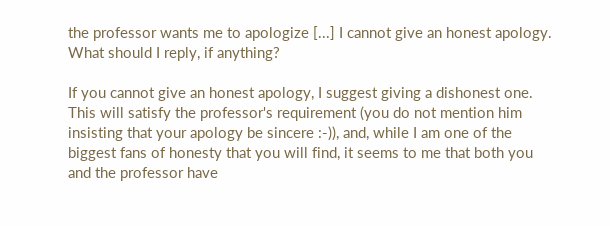the professor wants me to apologize [...] I cannot give an honest apology. What should I reply, if anything?

If you cannot give an honest apology, I suggest giving a dishonest one. This will satisfy the professor's requirement (you do not mention him insisting that your apology be sincere :-)), and, while I am one of the biggest fans of honesty that you will find, it seems to me that both you and the professor have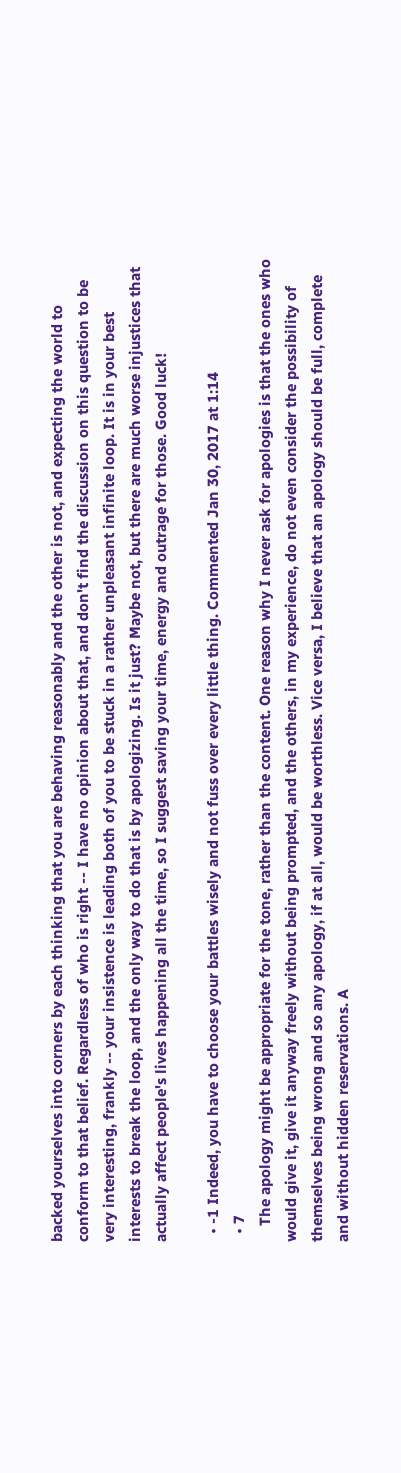backed yourselves into corners by each thinking that you are behaving reasonably and the other is not, and expecting the world to conform to that belief. Regardless of who is right -- I have no opinion about that, and don't find the discussion on this question to be very interesting, frankly -- your insistence is leading both of you to be stuck in a rather unpleasant infinite loop. It is in your best interests to break the loop, and the only way to do that is by apologizing. Is it just? Maybe not, but there are much worse injustices that actually affect people's lives happening all the time, so I suggest saving your time, energy and outrage for those. Good luck!

  • -1 Indeed, you have to choose your battles wisely and not fuss over every little thing. Commented Jan 30, 2017 at 1:14
  • 7
    The apology might be appropriate for the tone, rather than the content. One reason why I never ask for apologies is that the ones who would give it, give it anyway freely without being prompted, and the others, in my experience, do not even consider the possibility of themselves being wrong and so any apology, if at all, would be worthless. Vice versa, I believe that an apology should be full, complete and without hidden reservations. A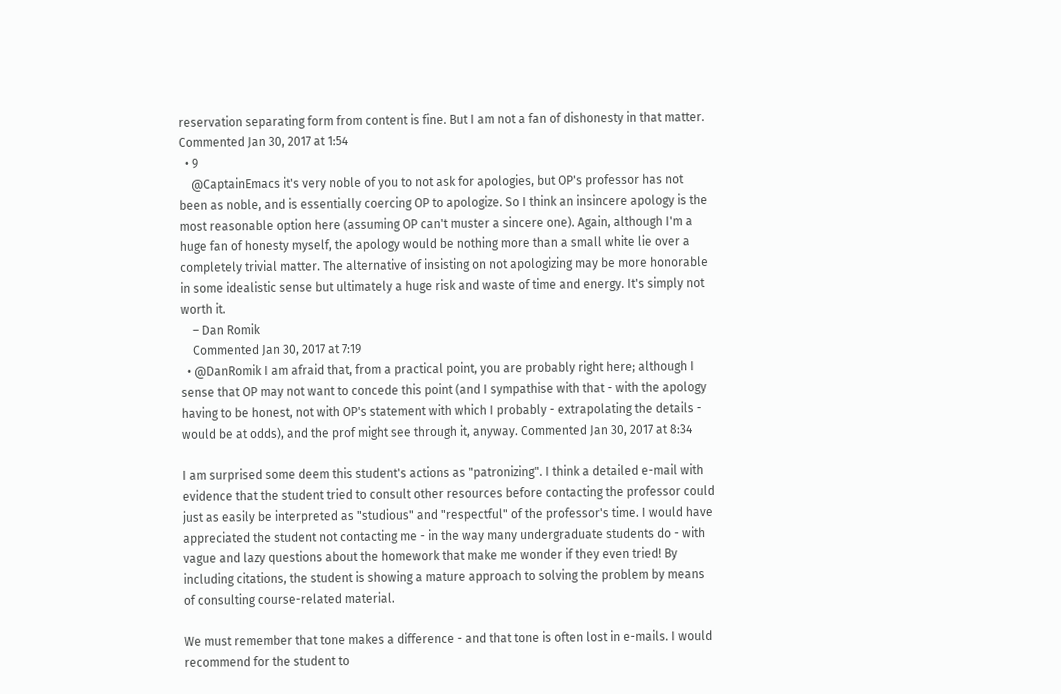reservation separating form from content is fine. But I am not a fan of dishonesty in that matter. Commented Jan 30, 2017 at 1:54
  • 9
    @CaptainEmacs it's very noble of you to not ask for apologies, but OP's professor has not been as noble, and is essentially coercing OP to apologize. So I think an insincere apology is the most reasonable option here (assuming OP can't muster a sincere one). Again, although I'm a huge fan of honesty myself, the apology would be nothing more than a small white lie over a completely trivial matter. The alternative of insisting on not apologizing may be more honorable in some idealistic sense but ultimately a huge risk and waste of time and energy. It's simply not worth it.
    – Dan Romik
    Commented Jan 30, 2017 at 7:19
  • @DanRomik I am afraid that, from a practical point, you are probably right here; although I sense that OP may not want to concede this point (and I sympathise with that - with the apology having to be honest, not with OP's statement with which I probably - extrapolating the details - would be at odds), and the prof might see through it, anyway. Commented Jan 30, 2017 at 8:34

I am surprised some deem this student's actions as "patronizing". I think a detailed e-mail with evidence that the student tried to consult other resources before contacting the professor could just as easily be interpreted as "studious" and "respectful" of the professor's time. I would have appreciated the student not contacting me - in the way many undergraduate students do - with vague and lazy questions about the homework that make me wonder if they even tried! By including citations, the student is showing a mature approach to solving the problem by means of consulting course-related material.

We must remember that tone makes a difference - and that tone is often lost in e-mails. I would recommend for the student to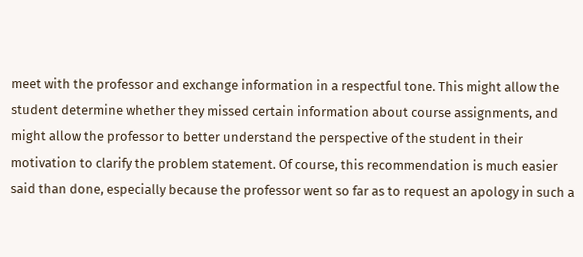meet with the professor and exchange information in a respectful tone. This might allow the student determine whether they missed certain information about course assignments, and might allow the professor to better understand the perspective of the student in their motivation to clarify the problem statement. Of course, this recommendation is much easier said than done, especially because the professor went so far as to request an apology in such a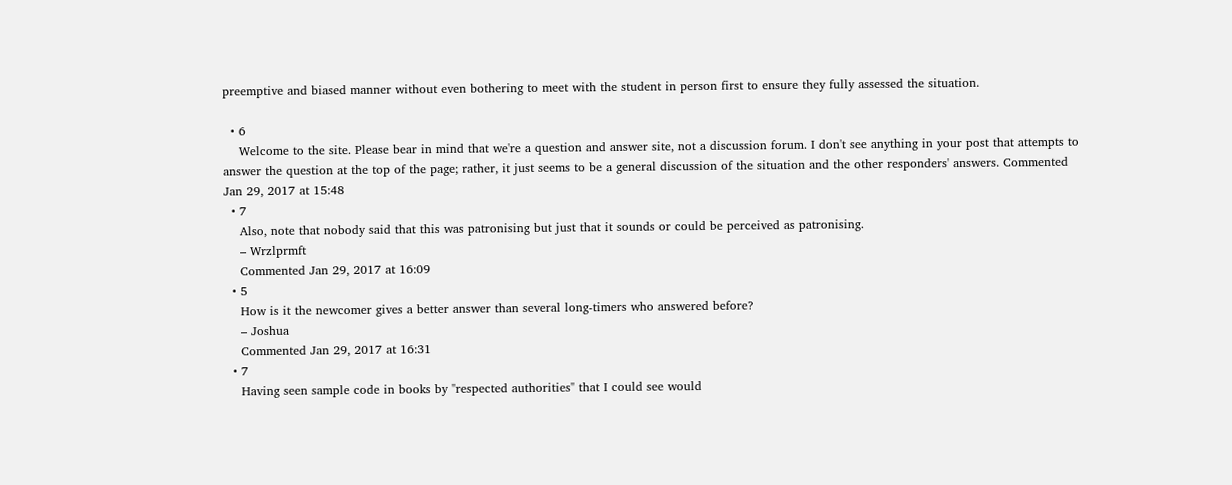preemptive and biased manner without even bothering to meet with the student in person first to ensure they fully assessed the situation.

  • 6
    Welcome to the site. Please bear in mind that we're a question and answer site, not a discussion forum. I don't see anything in your post that attempts to answer the question at the top of the page; rather, it just seems to be a general discussion of the situation and the other responders' answers. Commented Jan 29, 2017 at 15:48
  • 7
    Also, note that nobody said that this was patronising but just that it sounds or could be perceived as patronising.
    – Wrzlprmft
    Commented Jan 29, 2017 at 16:09
  • 5
    How is it the newcomer gives a better answer than several long-timers who answered before?
    – Joshua
    Commented Jan 29, 2017 at 16:31
  • 7
    Having seen sample code in books by "respected authorities" that I could see would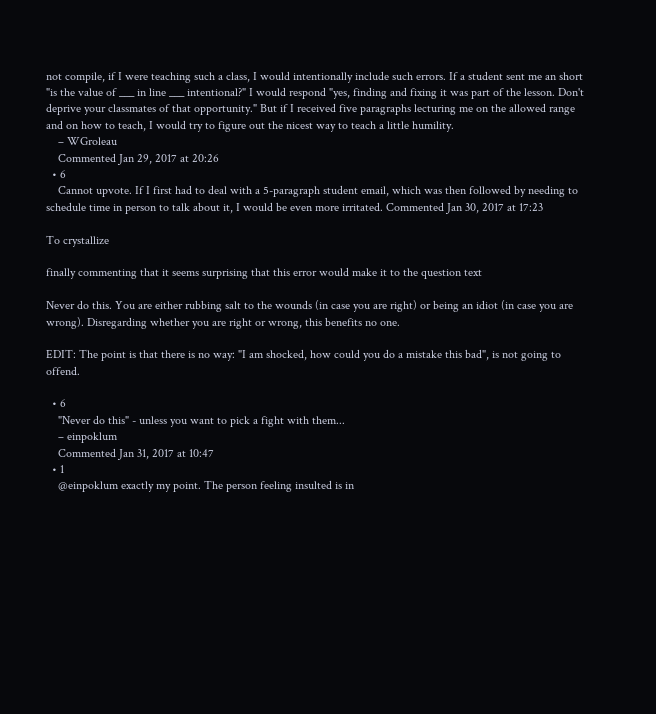not compile, if I were teaching such a class, I would intentionally include such errors. If a student sent me an short "is the value of ___ in line ___ intentional?" I would respond "yes, finding and fixing it was part of the lesson. Don't deprive your classmates of that opportunity." But if I received five paragraphs lecturing me on the allowed range and on how to teach, I would try to figure out the nicest way to teach a little humility.
    – WGroleau
    Commented Jan 29, 2017 at 20:26
  • 6
    Cannot upvote. If I first had to deal with a 5-paragraph student email, which was then followed by needing to schedule time in person to talk about it, I would be even more irritated. Commented Jan 30, 2017 at 17:23

To crystallize

finally commenting that it seems surprising that this error would make it to the question text

Never do this. You are either rubbing salt to the wounds (in case you are right) or being an idiot (in case you are wrong). Disregarding whether you are right or wrong, this benefits no one.

EDIT: The point is that there is no way: "I am shocked, how could you do a mistake this bad", is not going to offend.

  • 6
    "Never do this" - unless you want to pick a fight with them...
    – einpoklum
    Commented Jan 31, 2017 at 10:47
  • 1
    @einpoklum exactly my point. The person feeling insulted is in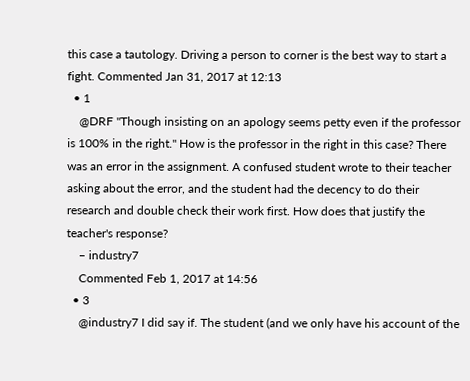this case a tautology. Driving a person to corner is the best way to start a fight. Commented Jan 31, 2017 at 12:13
  • 1
    @DRF "Though insisting on an apology seems petty even if the professor is 100% in the right." How is the professor in the right in this case? There was an error in the assignment. A confused student wrote to their teacher asking about the error, and the student had the decency to do their research and double check their work first. How does that justify the teacher's response?
    – industry7
    Commented Feb 1, 2017 at 14:56
  • 3
    @industry7 I did say if. The student (and we only have his account of the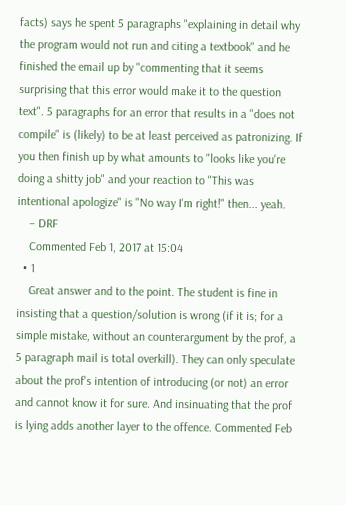facts) says he spent 5 paragraphs "explaining in detail why the program would not run and citing a textbook" and he finished the email up by "commenting that it seems surprising that this error would make it to the question text". 5 paragraphs for an error that results in a "does not compile" is (likely) to be at least perceived as patronizing. If you then finish up by what amounts to "looks like you're doing a shitty job" and your reaction to "This was intentional apologize" is "No way I'm right!" then... yeah.
    – DRF
    Commented Feb 1, 2017 at 15:04
  • 1
    Great answer and to the point. The student is fine in insisting that a question/solution is wrong (if it is; for a simple mistake, without an counterargument by the prof, a 5 paragraph mail is total overkill). They can only speculate about the prof's intention of introducing (or not) an error and cannot know it for sure. And insinuating that the prof is lying adds another layer to the offence. Commented Feb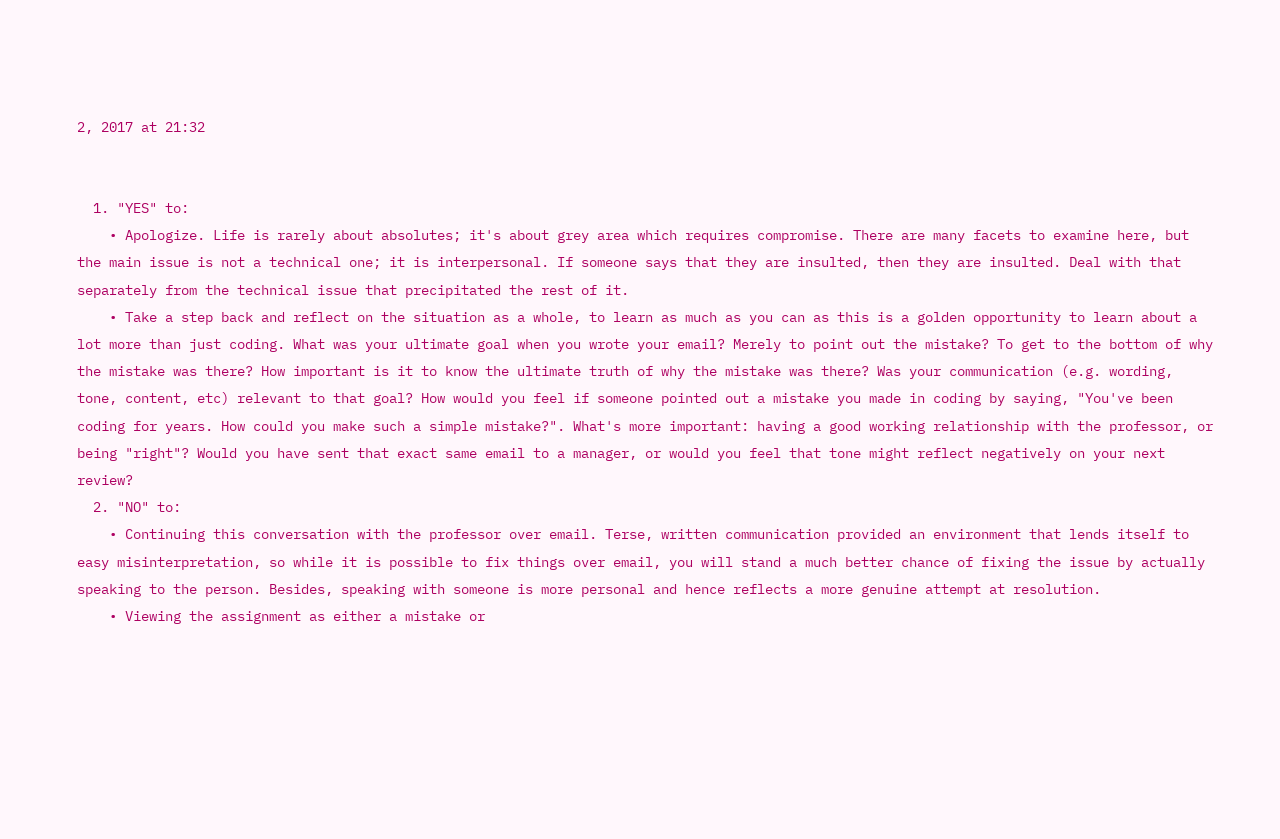2, 2017 at 21:32


  1. "YES" to:
    • Apologize. Life is rarely about absolutes; it's about grey area which requires compromise. There are many facets to examine here, but the main issue is not a technical one; it is interpersonal. If someone says that they are insulted, then they are insulted. Deal with that separately from the technical issue that precipitated the rest of it.
    • Take a step back and reflect on the situation as a whole, to learn as much as you can as this is a golden opportunity to learn about a lot more than just coding. What was your ultimate goal when you wrote your email? Merely to point out the mistake? To get to the bottom of why the mistake was there? How important is it to know the ultimate truth of why the mistake was there? Was your communication (e.g. wording, tone, content, etc) relevant to that goal? How would you feel if someone pointed out a mistake you made in coding by saying, "You've been coding for years. How could you make such a simple mistake?". What's more important: having a good working relationship with the professor, or being "right"? Would you have sent that exact same email to a manager, or would you feel that tone might reflect negatively on your next review?
  2. "NO" to:
    • Continuing this conversation with the professor over email. Terse, written communication provided an environment that lends itself to easy misinterpretation, so while it is possible to fix things over email, you will stand a much better chance of fixing the issue by actually speaking to the person. Besides, speaking with someone is more personal and hence reflects a more genuine attempt at resolution.
    • Viewing the assignment as either a mistake or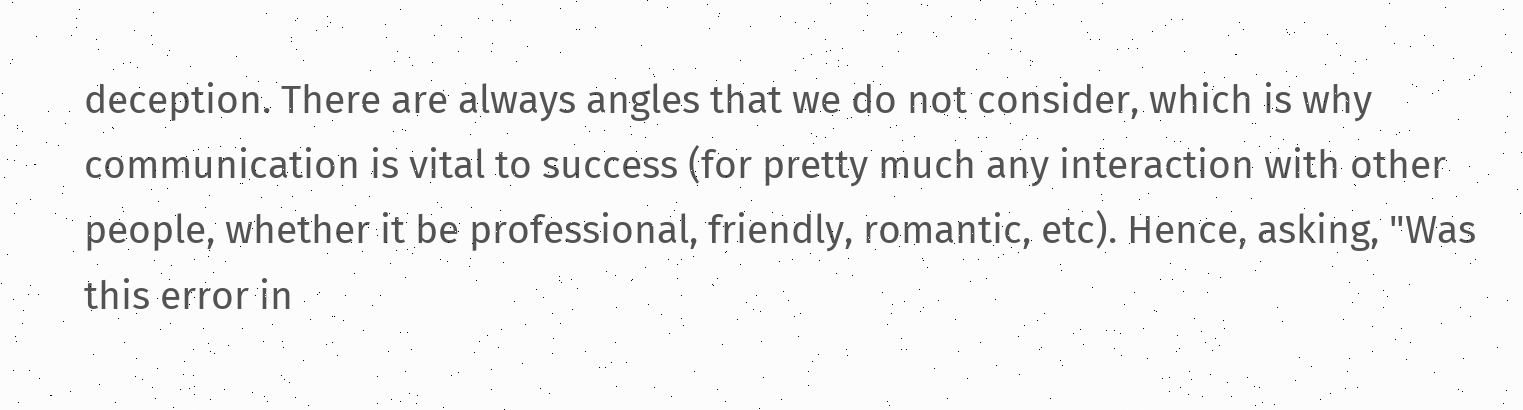deception. There are always angles that we do not consider, which is why communication is vital to success (for pretty much any interaction with other people, whether it be professional, friendly, romantic, etc). Hence, asking, "Was this error in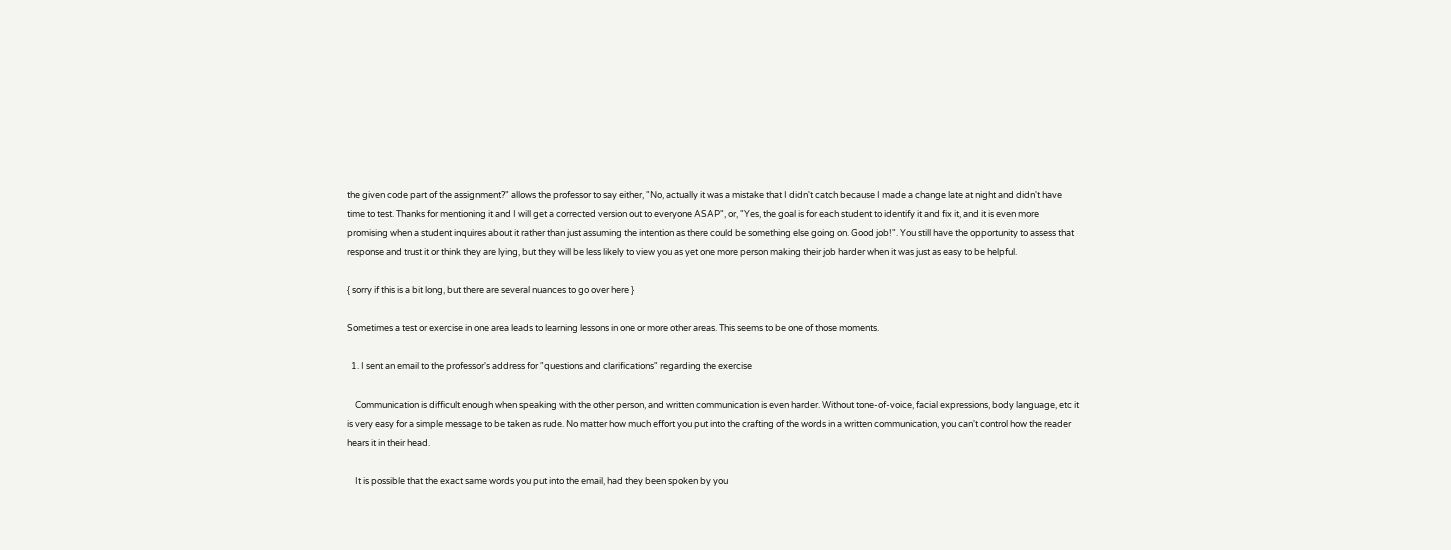the given code part of the assignment?" allows the professor to say either, "No, actually it was a mistake that I didn't catch because I made a change late at night and didn't have time to test. Thanks for mentioning it and I will get a corrected version out to everyone ASAP", or, "Yes, the goal is for each student to identify it and fix it, and it is even more promising when a student inquires about it rather than just assuming the intention as there could be something else going on. Good job!". You still have the opportunity to assess that response and trust it or think they are lying, but they will be less likely to view you as yet one more person making their job harder when it was just as easy to be helpful.

{ sorry if this is a bit long, but there are several nuances to go over here }

Sometimes a test or exercise in one area leads to learning lessons in one or more other areas. This seems to be one of those moments.

  1. I sent an email to the professor's address for "questions and clarifications" regarding the exercise

    Communication is difficult enough when speaking with the other person, and written communication is even harder. Without tone-of-voice, facial expressions, body language, etc it is very easy for a simple message to be taken as rude. No matter how much effort you put into the crafting of the words in a written communication, you can't control how the reader hears it in their head.

    It is possible that the exact same words you put into the email, had they been spoken by you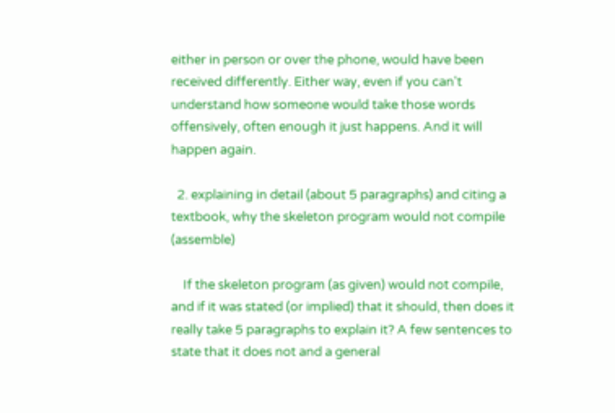either in person or over the phone, would have been received differently. Either way, even if you can't understand how someone would take those words offensively, often enough it just happens. And it will happen again.

  2. explaining in detail (about 5 paragraphs) and citing a textbook, why the skeleton program would not compile (assemble)

    If the skeleton program (as given) would not compile, and if it was stated (or implied) that it should, then does it really take 5 paragraphs to explain it? A few sentences to state that it does not and a general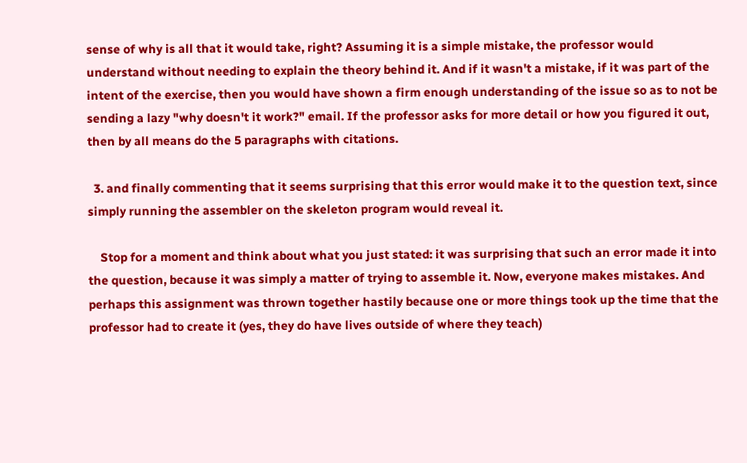sense of why is all that it would take, right? Assuming it is a simple mistake, the professor would understand without needing to explain the theory behind it. And if it wasn't a mistake, if it was part of the intent of the exercise, then you would have shown a firm enough understanding of the issue so as to not be sending a lazy "why doesn't it work?" email. If the professor asks for more detail or how you figured it out, then by all means do the 5 paragraphs with citations.

  3. and finally commenting that it seems surprising that this error would make it to the question text, since simply running the assembler on the skeleton program would reveal it.

    Stop for a moment and think about what you just stated: it was surprising that such an error made it into the question, because it was simply a matter of trying to assemble it. Now, everyone makes mistakes. And perhaps this assignment was thrown together hastily because one or more things took up the time that the professor had to create it (yes, they do have lives outside of where they teach)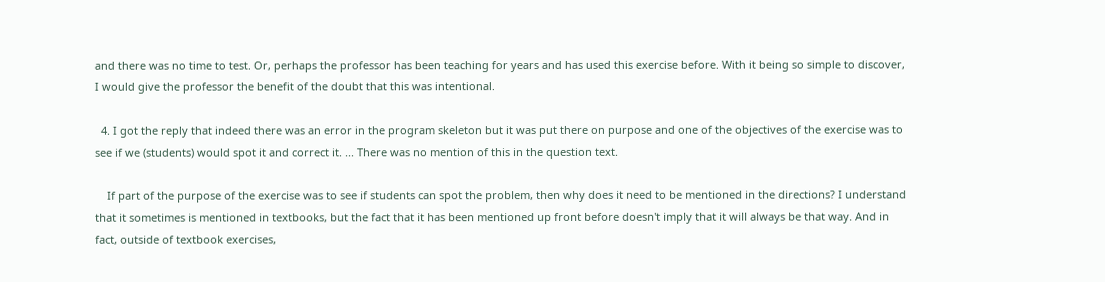and there was no time to test. Or, perhaps the professor has been teaching for years and has used this exercise before. With it being so simple to discover, I would give the professor the benefit of the doubt that this was intentional.

  4. I got the reply that indeed there was an error in the program skeleton but it was put there on purpose and one of the objectives of the exercise was to see if we (students) would spot it and correct it. ... There was no mention of this in the question text.

    If part of the purpose of the exercise was to see if students can spot the problem, then why does it need to be mentioned in the directions? I understand that it sometimes is mentioned in textbooks, but the fact that it has been mentioned up front before doesn't imply that it will always be that way. And in fact, outside of textbook exercises,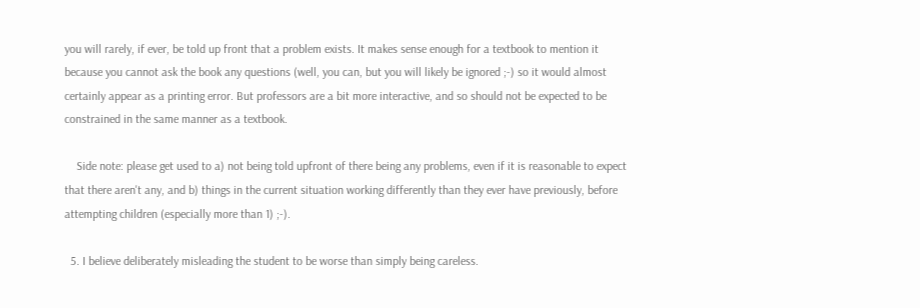you will rarely, if ever, be told up front that a problem exists. It makes sense enough for a textbook to mention it because you cannot ask the book any questions (well, you can, but you will likely be ignored ;-) so it would almost certainly appear as a printing error. But professors are a bit more interactive, and so should not be expected to be constrained in the same manner as a textbook.

    Side note: please get used to a) not being told upfront of there being any problems, even if it is reasonable to expect that there aren't any, and b) things in the current situation working differently than they ever have previously, before attempting children (especially more than 1) ;-).

  5. I believe deliberately misleading the student to be worse than simply being careless.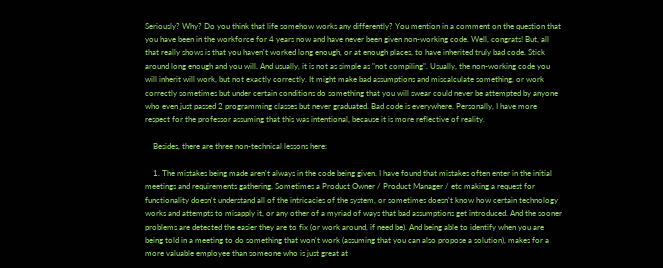Seriously? Why? Do you think that life somehow works any differently? You mention in a comment on the question that you have been in the workforce for 4 years now and have never been given non-working code. Well, congrats! But, all that really shows is that you haven't worked long enough, or at enough places, to have inherited truly bad code. Stick around long enough and you will. And usually, it is not as simple as "not compiling". Usually, the non-working code you will inherit will work, but not exactly correctly. It might make bad assumptions and miscalculate something, or work correctly sometimes but under certain conditions do something that you will swear could never be attempted by anyone who even just passed 2 programming classes but never graduated. Bad code is everywhere. Personally, I have more respect for the professor assuming that this was intentional, because it is more reflective of reality.

    Besides, there are three non-technical lessons here:

    1. The mistakes being made aren't always in the code being given. I have found that mistakes often enter in the initial meetings and requirements gathering. Sometimes a Product Owner / Product Manager / etc making a request for functionality doesn't understand all of the intricacies of the system, or sometimes doesn't know how certain technology works and attempts to misapply it, or any other of a myriad of ways that bad assumptions get introduced. And the sooner problems are detected the easier they are to fix (or work around, if need be). And being able to identify when you are being told in a meeting to do something that won't work (assuming that you can also propose a solution), makes for a more valuable employee than someone who is just great at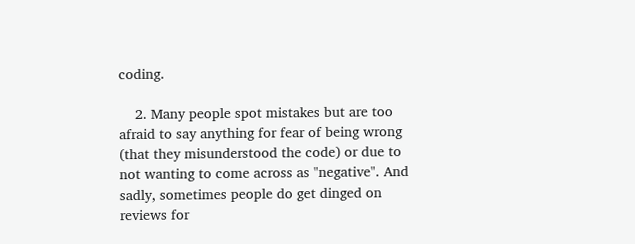coding.

    2. Many people spot mistakes but are too afraid to say anything for fear of being wrong (that they misunderstood the code) or due to not wanting to come across as "negative". And sadly, sometimes people do get dinged on reviews for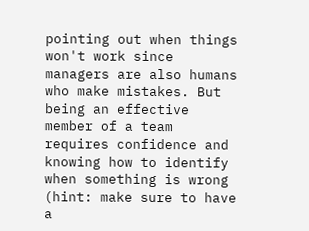pointing out when things won't work since managers are also humans who make mistakes. But being an effective member of a team requires confidence and knowing how to identify when something is wrong (hint: make sure to have a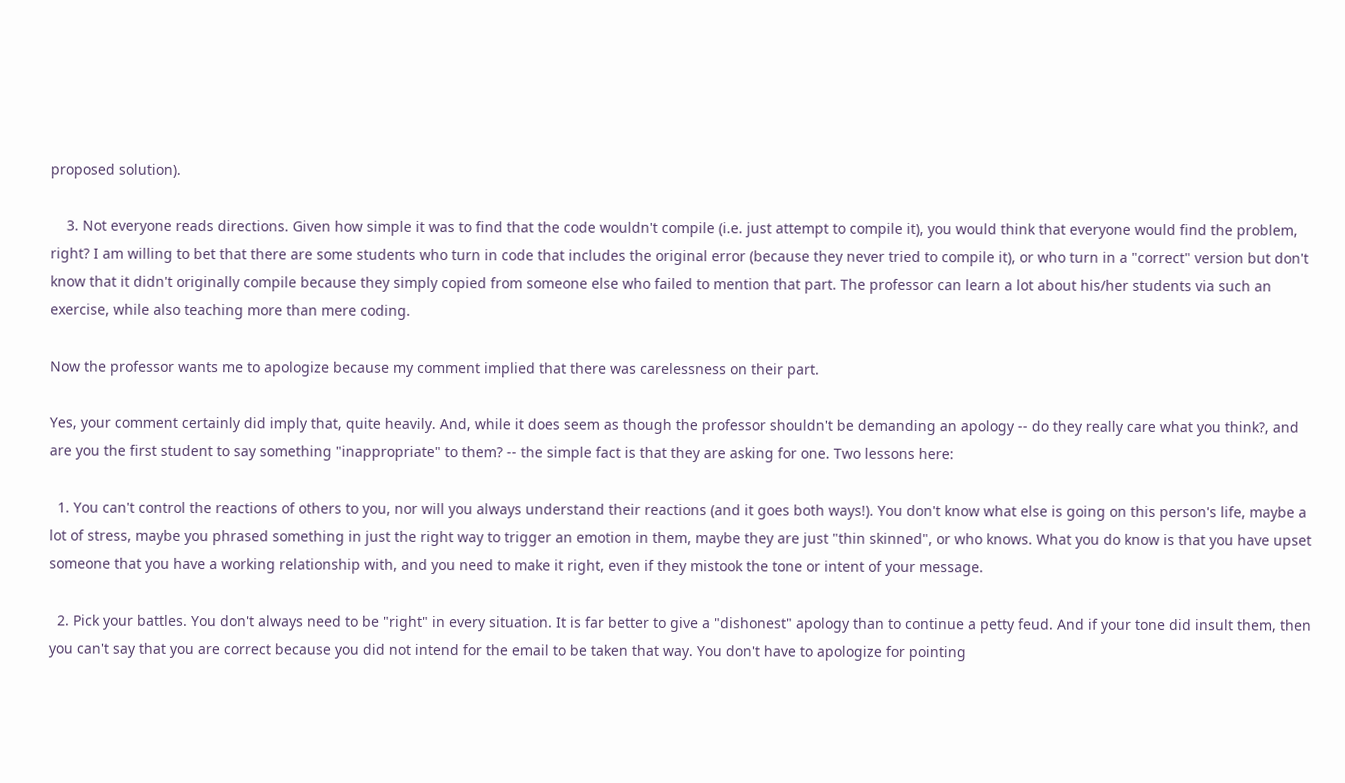proposed solution).

    3. Not everyone reads directions. Given how simple it was to find that the code wouldn't compile (i.e. just attempt to compile it), you would think that everyone would find the problem, right? I am willing to bet that there are some students who turn in code that includes the original error (because they never tried to compile it), or who turn in a "correct" version but don't know that it didn't originally compile because they simply copied from someone else who failed to mention that part. The professor can learn a lot about his/her students via such an exercise, while also teaching more than mere coding.

Now the professor wants me to apologize because my comment implied that there was carelessness on their part.

Yes, your comment certainly did imply that, quite heavily. And, while it does seem as though the professor shouldn't be demanding an apology -- do they really care what you think?, and are you the first student to say something "inappropriate" to them? -- the simple fact is that they are asking for one. Two lessons here:

  1. You can't control the reactions of others to you, nor will you always understand their reactions (and it goes both ways!). You don't know what else is going on this person's life, maybe a lot of stress, maybe you phrased something in just the right way to trigger an emotion in them, maybe they are just "thin skinned", or who knows. What you do know is that you have upset someone that you have a working relationship with, and you need to make it right, even if they mistook the tone or intent of your message.

  2. Pick your battles. You don't always need to be "right" in every situation. It is far better to give a "dishonest" apology than to continue a petty feud. And if your tone did insult them, then you can't say that you are correct because you did not intend for the email to be taken that way. You don't have to apologize for pointing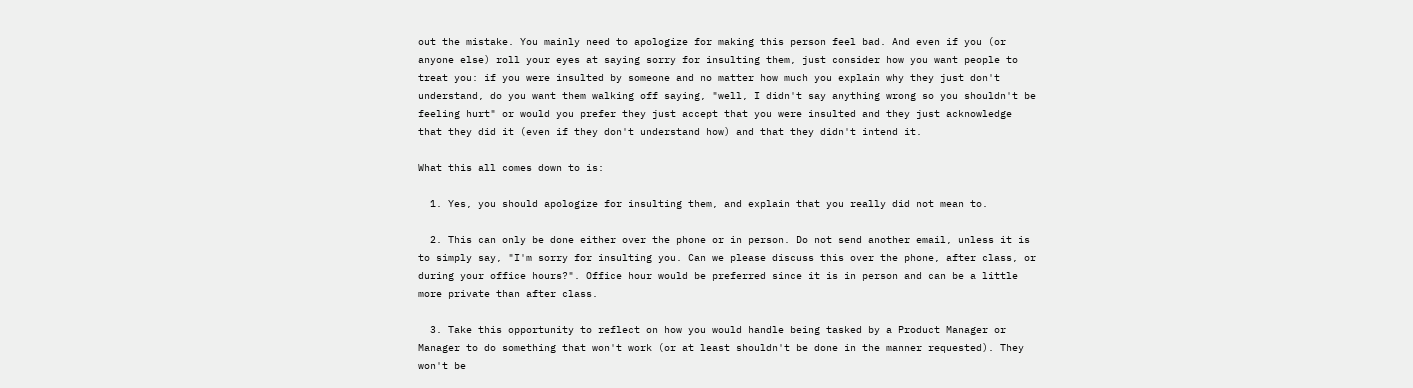out the mistake. You mainly need to apologize for making this person feel bad. And even if you (or anyone else) roll your eyes at saying sorry for insulting them, just consider how you want people to treat you: if you were insulted by someone and no matter how much you explain why they just don't understand, do you want them walking off saying, "well, I didn't say anything wrong so you shouldn't be feeling hurt" or would you prefer they just accept that you were insulted and they just acknowledge that they did it (even if they don't understand how) and that they didn't intend it.

What this all comes down to is:

  1. Yes, you should apologize for insulting them, and explain that you really did not mean to.

  2. This can only be done either over the phone or in person. Do not send another email, unless it is to simply say, "I'm sorry for insulting you. Can we please discuss this over the phone, after class, or during your office hours?". Office hour would be preferred since it is in person and can be a little more private than after class.

  3. Take this opportunity to reflect on how you would handle being tasked by a Product Manager or Manager to do something that won't work (or at least shouldn't be done in the manner requested). They won't be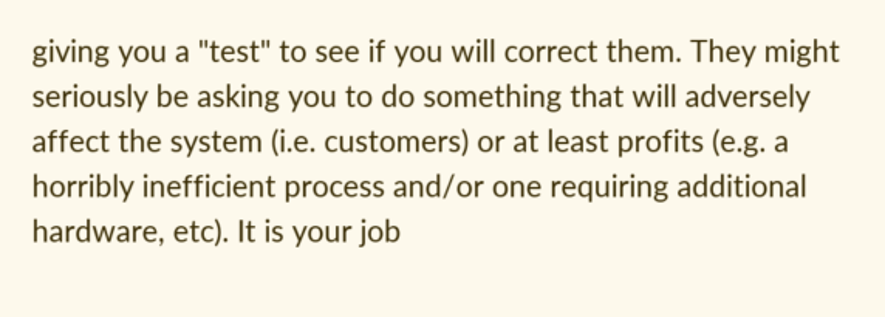giving you a "test" to see if you will correct them. They might seriously be asking you to do something that will adversely affect the system (i.e. customers) or at least profits (e.g. a horribly inefficient process and/or one requiring additional hardware, etc). It is your job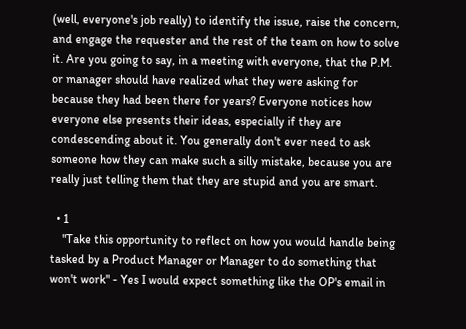(well, everyone's job really) to identify the issue, raise the concern, and engage the requester and the rest of the team on how to solve it. Are you going to say, in a meeting with everyone, that the P.M. or manager should have realized what they were asking for because they had been there for years? Everyone notices how everyone else presents their ideas, especially if they are condescending about it. You generally don't ever need to ask someone how they can make such a silly mistake, because you are really just telling them that they are stupid and you are smart.

  • 1
    "Take this opportunity to reflect on how you would handle being tasked by a Product Manager or Manager to do something that won't work" - Yes I would expect something like the OP's email in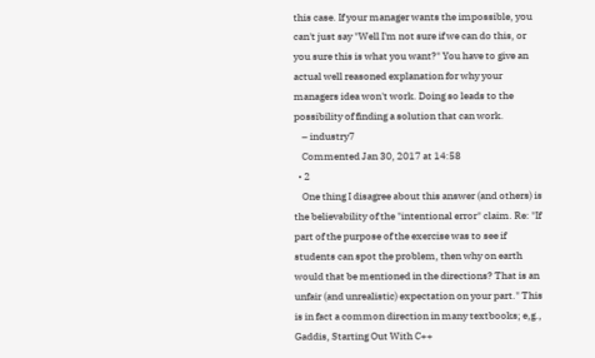this case. If your manager wants the impossible, you can't just say "Well I'm not sure if we can do this, or you sure this is what you want?" You have to give an actual well reasoned explanation for why your managers idea won't work. Doing so leads to the possibility of finding a solution that can work.
    – industry7
    Commented Jan 30, 2017 at 14:58
  • 2
    One thing I disagree about this answer (and others) is the believability of the "intentional error" claim. Re: "If part of the purpose of the exercise was to see if students can spot the problem, then why on earth would that be mentioned in the directions? That is an unfair (and unrealistic) expectation on your part." This is in fact a common direction in many textbooks; e,g., Gaddis, Starting Out With C++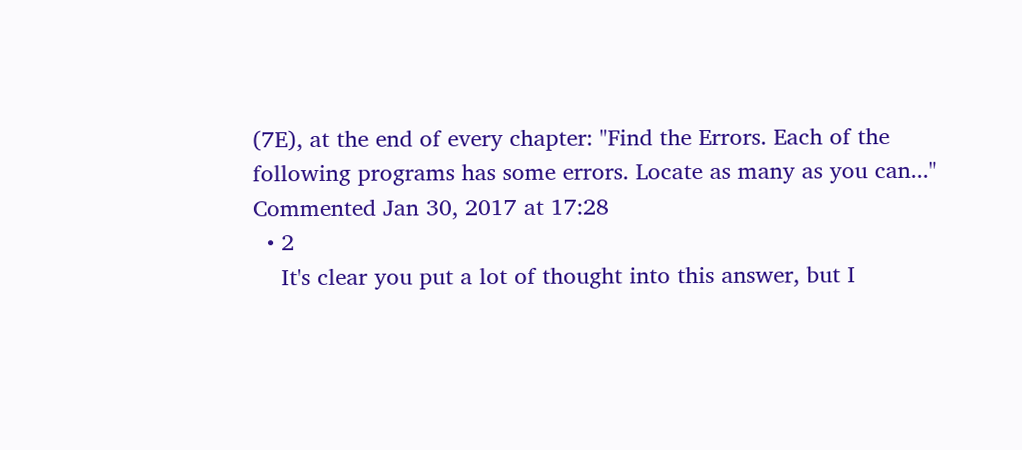(7E), at the end of every chapter: "Find the Errors. Each of the following programs has some errors. Locate as many as you can..." Commented Jan 30, 2017 at 17:28
  • 2
    It's clear you put a lot of thought into this answer, but I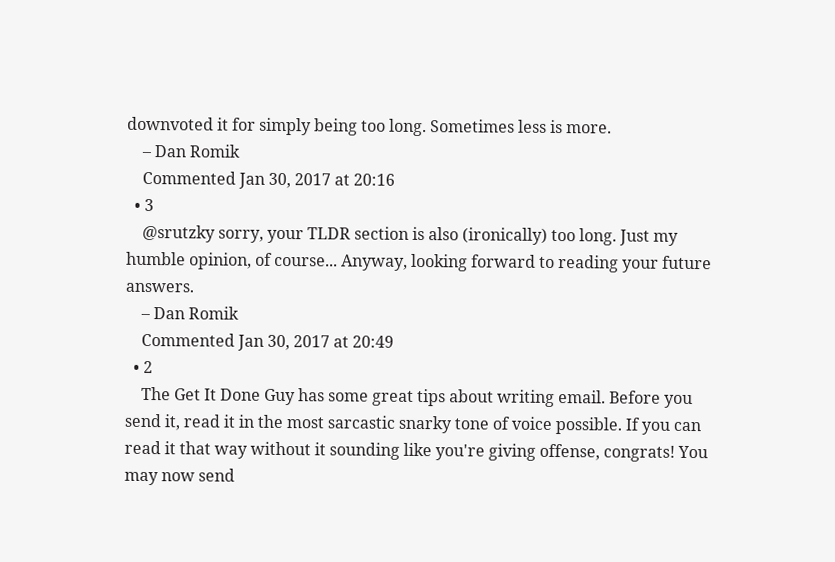downvoted it for simply being too long. Sometimes less is more.
    – Dan Romik
    Commented Jan 30, 2017 at 20:16
  • 3
    @srutzky sorry, your TLDR section is also (ironically) too long. Just my humble opinion, of course... Anyway, looking forward to reading your future answers.
    – Dan Romik
    Commented Jan 30, 2017 at 20:49
  • 2
    The Get It Done Guy has some great tips about writing email. Before you send it, read it in the most sarcastic snarky tone of voice possible. If you can read it that way without it sounding like you're giving offense, congrats! You may now send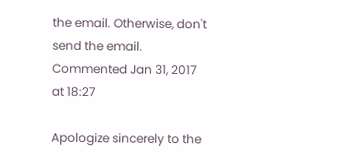the email. Otherwise, don't send the email. Commented Jan 31, 2017 at 18:27

Apologize sincerely to the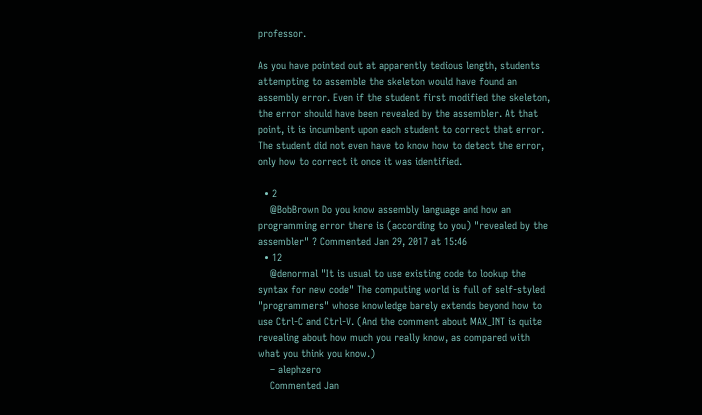professor.

As you have pointed out at apparently tedious length, students attempting to assemble the skeleton would have found an assembly error. Even if the student first modified the skeleton, the error should have been revealed by the assembler. At that point, it is incumbent upon each student to correct that error. The student did not even have to know how to detect the error, only how to correct it once it was identified.

  • 2
    @BobBrown Do you know assembly language and how an programming error there is (according to you) "revealed by the assembler" ? Commented Jan 29, 2017 at 15:46
  • 12
    @denormal "It is usual to use existing code to lookup the syntax for new code" The computing world is full of self-styled "programmers" whose knowledge barely extends beyond how to use Ctrl-C and Ctrl-V. (And the comment about MAX_INT is quite revealing about how much you really know, as compared with what you think you know.)
    – alephzero
    Commented Jan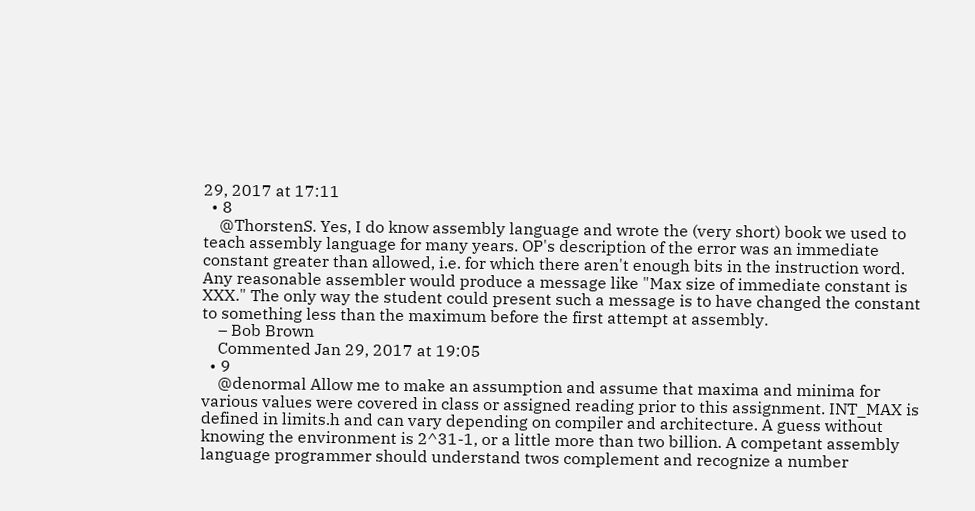29, 2017 at 17:11
  • 8
    @ThorstenS. Yes, I do know assembly language and wrote the (very short) book we used to teach assembly language for many years. OP's description of the error was an immediate constant greater than allowed, i.e. for which there aren't enough bits in the instruction word. Any reasonable assembler would produce a message like "Max size of immediate constant is XXX." The only way the student could present such a message is to have changed the constant to something less than the maximum before the first attempt at assembly.
    – Bob Brown
    Commented Jan 29, 2017 at 19:05
  • 9
    @denormal Allow me to make an assumption and assume that maxima and minima for various values were covered in class or assigned reading prior to this assignment. INT_MAX is defined in limits.h and can vary depending on compiler and architecture. A guess without knowing the environment is 2^31-1, or a little more than two billion. A competant assembly language programmer should understand twos complement and recognize a number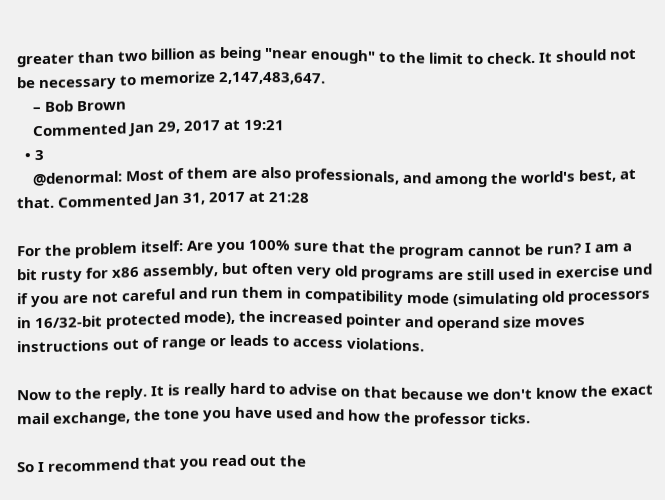greater than two billion as being "near enough" to the limit to check. It should not be necessary to memorize 2,147,483,647.
    – Bob Brown
    Commented Jan 29, 2017 at 19:21
  • 3
    @denormal: Most of them are also professionals, and among the world's best, at that. Commented Jan 31, 2017 at 21:28

For the problem itself: Are you 100% sure that the program cannot be run? I am a bit rusty for x86 assembly, but often very old programs are still used in exercise und if you are not careful and run them in compatibility mode (simulating old processors in 16/32-bit protected mode), the increased pointer and operand size moves instructions out of range or leads to access violations.

Now to the reply. It is really hard to advise on that because we don't know the exact mail exchange, the tone you have used and how the professor ticks.

So I recommend that you read out the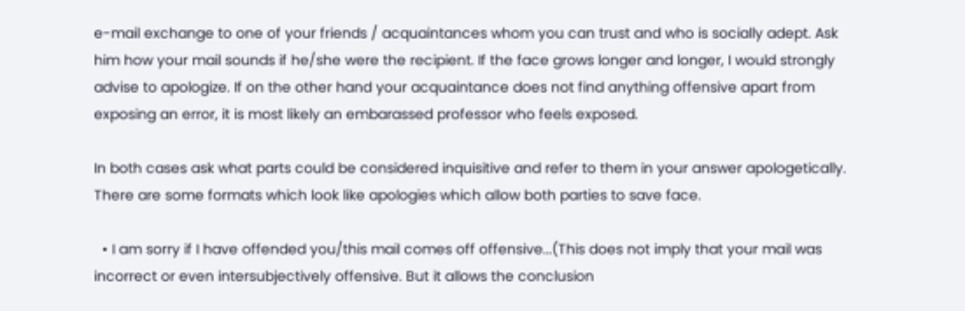e-mail exchange to one of your friends / acquaintances whom you can trust and who is socially adept. Ask him how your mail sounds if he/she were the recipient. If the face grows longer and longer, I would strongly advise to apologize. If on the other hand your acquaintance does not find anything offensive apart from exposing an error, it is most likely an embarassed professor who feels exposed.

In both cases ask what parts could be considered inquisitive and refer to them in your answer apologetically. There are some formats which look like apologies which allow both parties to save face.

  • I am sorry if I have offended you/this mail comes off offensive...(This does not imply that your mail was incorrect or even intersubjectively offensive. But it allows the conclusion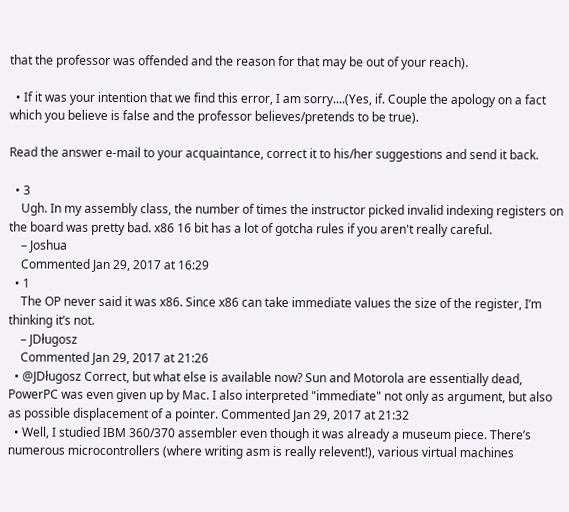that the professor was offended and the reason for that may be out of your reach).

  • If it was your intention that we find this error, I am sorry....(Yes, if. Couple the apology on a fact which you believe is false and the professor believes/pretends to be true).

Read the answer e-mail to your acquaintance, correct it to his/her suggestions and send it back.

  • 3
    Ugh. In my assembly class, the number of times the instructor picked invalid indexing registers on the board was pretty bad. x86 16 bit has a lot of gotcha rules if you aren't really careful.
    – Joshua
    Commented Jan 29, 2017 at 16:29
  • 1
    The OP never said it was x86. Since x86 can take immediate values the size of the register, I’m thinking it’s not.
    – JDługosz
    Commented Jan 29, 2017 at 21:26
  • @JDługosz Correct, but what else is available now? Sun and Motorola are essentially dead, PowerPC was even given up by Mac. I also interpreted "immediate" not only as argument, but also as possible displacement of a pointer. Commented Jan 29, 2017 at 21:32
  • Well, I studied IBM 360/370 assembler even though it was already a museum piece. There’s numerous microcontrollers (where writing asm is really relevent!), various virtual machines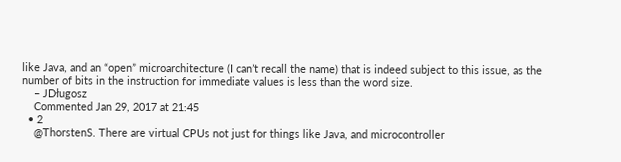like Java, and an “open” microarchitecture (I can’t recall the name) that is indeed subject to this issue, as the number of bits in the instruction for immediate values is less than the word size.
    – JDługosz
    Commented Jan 29, 2017 at 21:45
  • 2
    @ThorstenS. There are virtual CPUs not just for things like Java, and microcontroller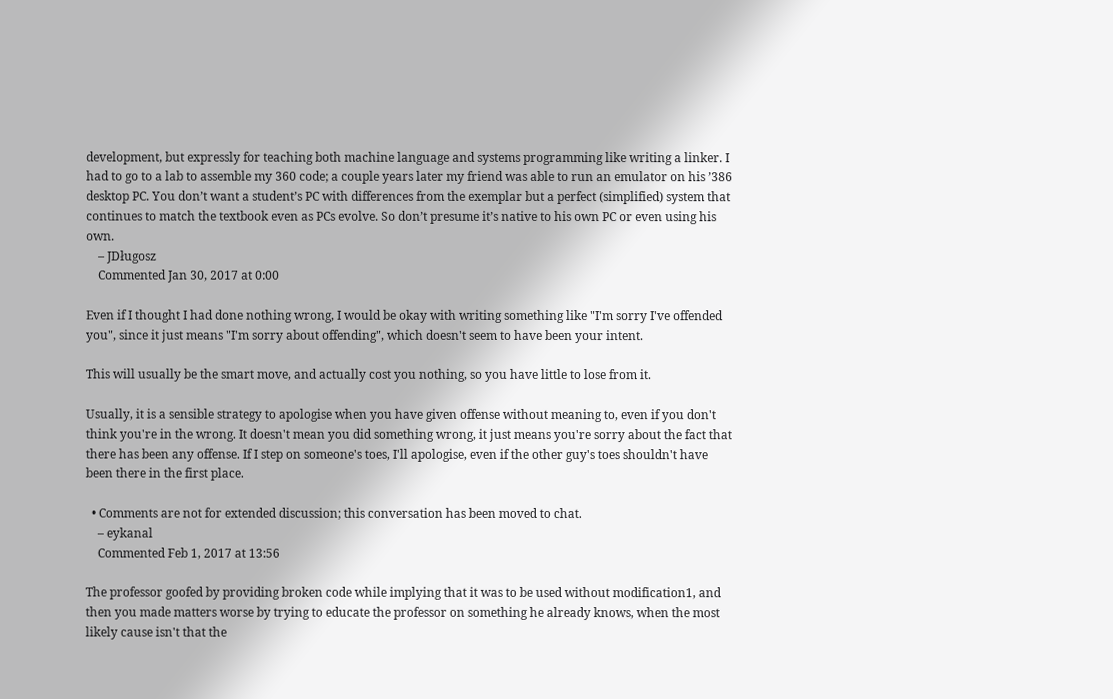development, but expressly for teaching both machine language and systems programming like writing a linker. I had to go to a lab to assemble my 360 code; a couple years later my friend was able to run an emulator on his ’386 desktop PC. You don’t want a student’s PC with differences from the exemplar but a perfect (simplified) system that continues to match the textbook even as PCs evolve. So don’t presume it’s native to his own PC or even using his own.
    – JDługosz
    Commented Jan 30, 2017 at 0:00

Even if I thought I had done nothing wrong, I would be okay with writing something like "I'm sorry I've offended you", since it just means "I'm sorry about offending", which doesn't seem to have been your intent.

This will usually be the smart move, and actually cost you nothing, so you have little to lose from it.

Usually, it is a sensible strategy to apologise when you have given offense without meaning to, even if you don't think you're in the wrong. It doesn't mean you did something wrong, it just means you're sorry about the fact that there has been any offense. If I step on someone's toes, I'll apologise, even if the other guy's toes shouldn't have been there in the first place.

  • Comments are not for extended discussion; this conversation has been moved to chat.
    – eykanal
    Commented Feb 1, 2017 at 13:56

The professor goofed by providing broken code while implying that it was to be used without modification1, and then you made matters worse by trying to educate the professor on something he already knows, when the most likely cause isn't that the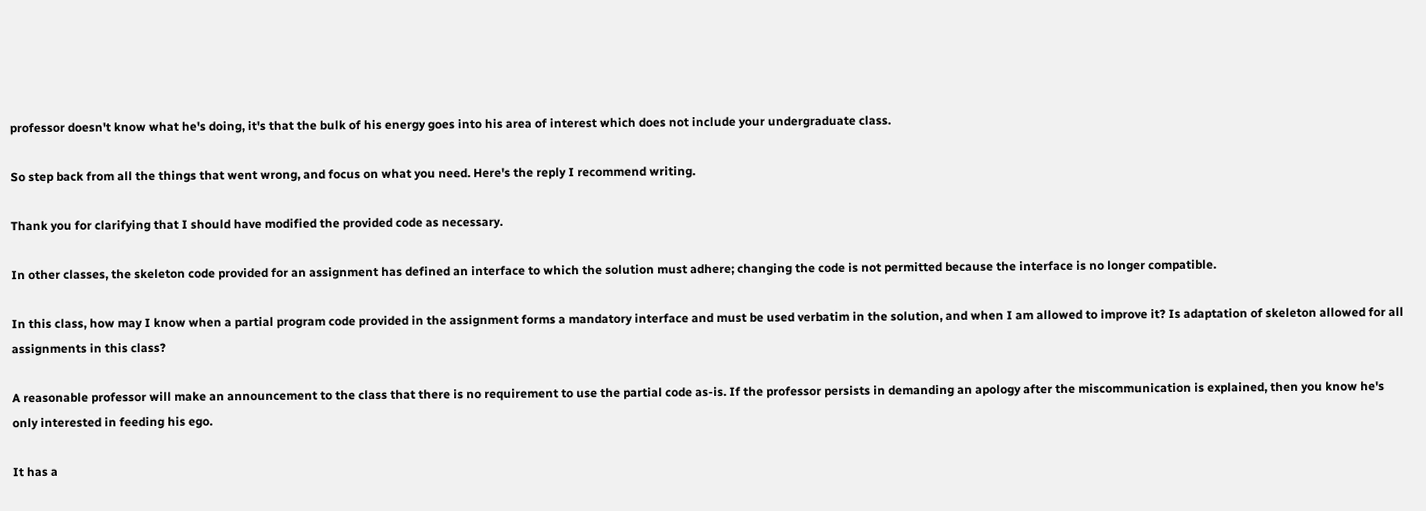professor doesn't know what he's doing, it's that the bulk of his energy goes into his area of interest which does not include your undergraduate class.

So step back from all the things that went wrong, and focus on what you need. Here's the reply I recommend writing.

Thank you for clarifying that I should have modified the provided code as necessary.

In other classes, the skeleton code provided for an assignment has defined an interface to which the solution must adhere; changing the code is not permitted because the interface is no longer compatible.

In this class, how may I know when a partial program code provided in the assignment forms a mandatory interface and must be used verbatim in the solution, and when I am allowed to improve it? Is adaptation of skeleton allowed for all assignments in this class?

A reasonable professor will make an announcement to the class that there is no requirement to use the partial code as-is. If the professor persists in demanding an apology after the miscommunication is explained, then you know he's only interested in feeding his ego.

It has a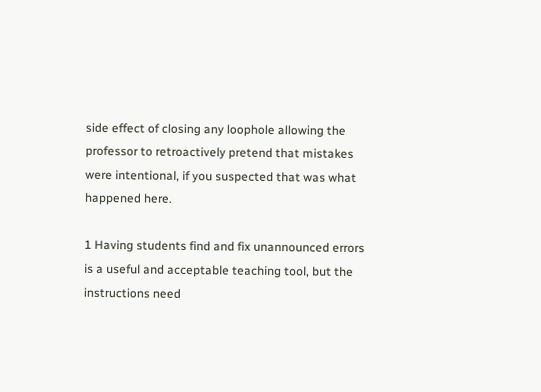side effect of closing any loophole allowing the professor to retroactively pretend that mistakes were intentional, if you suspected that was what happened here.

1 Having students find and fix unannounced errors is a useful and acceptable teaching tool, but the instructions need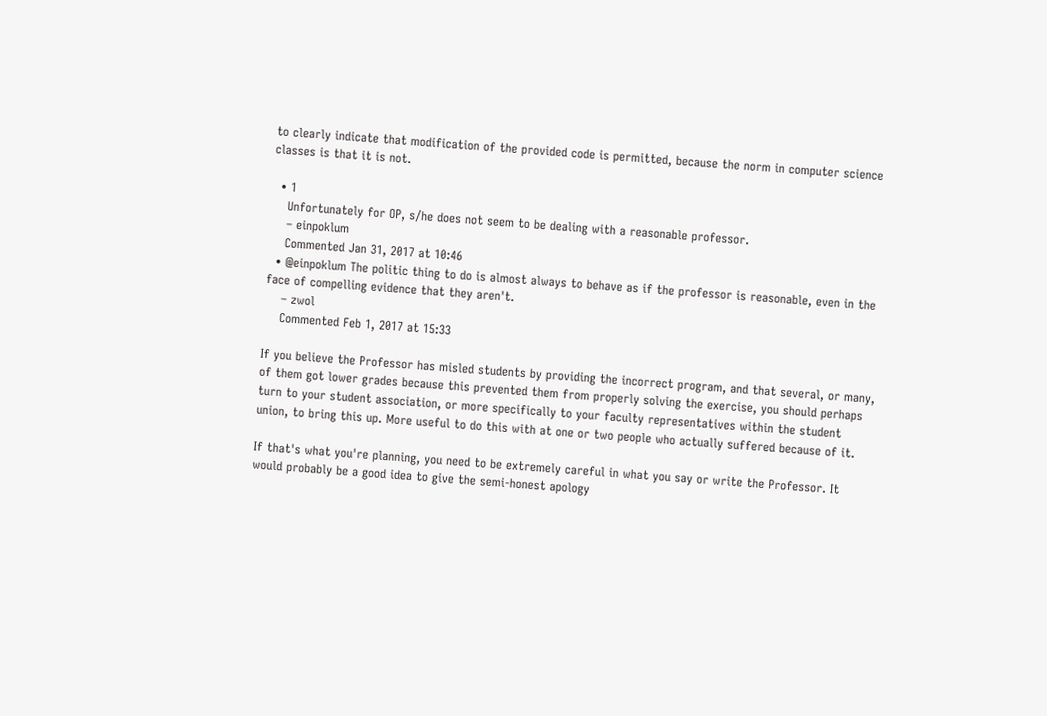to clearly indicate that modification of the provided code is permitted, because the norm in computer science classes is that it is not.

  • 1
    Unfortunately for OP, s/he does not seem to be dealing with a reasonable professor.
    – einpoklum
    Commented Jan 31, 2017 at 10:46
  • @einpoklum The politic thing to do is almost always to behave as if the professor is reasonable, even in the face of compelling evidence that they aren't.
    – zwol
    Commented Feb 1, 2017 at 15:33

If you believe the Professor has misled students by providing the incorrect program, and that several, or many, of them got lower grades because this prevented them from properly solving the exercise, you should perhaps turn to your student association, or more specifically to your faculty representatives within the student union, to bring this up. More useful to do this with at one or two people who actually suffered because of it.

If that's what you're planning, you need to be extremely careful in what you say or write the Professor. It would probably be a good idea to give the semi-honest apology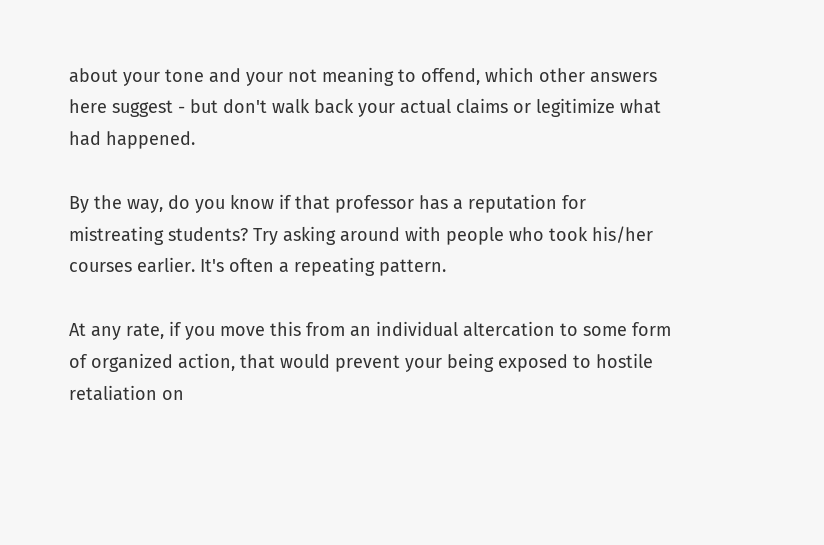about your tone and your not meaning to offend, which other answers here suggest - but don't walk back your actual claims or legitimize what had happened.

By the way, do you know if that professor has a reputation for mistreating students? Try asking around with people who took his/her courses earlier. It's often a repeating pattern.

At any rate, if you move this from an individual altercation to some form of organized action, that would prevent your being exposed to hostile retaliation on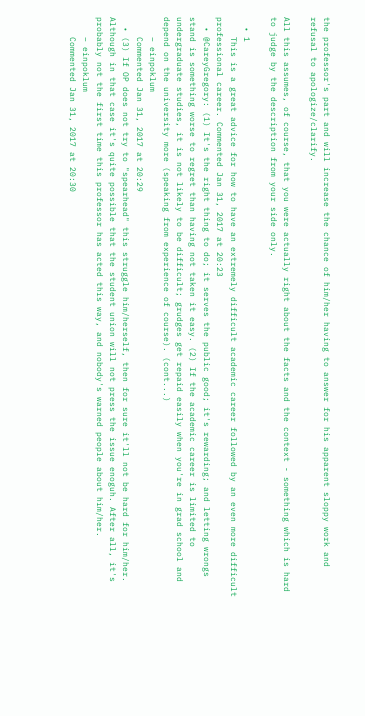the professor's part and will increase the chance of him/her having to answer for his apparent sloppy work and refusal to apologize/clarify.

All this assumes, of course, that you were actually right about the facts and the context - something which is hard to judge by the description from your side only.

  • 1
    This is a great advice for how to have an extremely difficult academic career followed by an even more difficult professional career. Commented Jan 31, 2017 at 20:23
  • @CareyGregory: (1) It's the right thing to do; it serves the public good; it's rewarding; and letting wrongs stand is something worse to regret than having not taken it easy. (2) If the academic career is limited to undergraduate studies, it is not likely to be difficult; grudges get repaid easily when you're in grad school and depend on the university more (speaking from experience of course). (cont...)
    – einpoklum
    Commented Jan 31, 2017 at 20:29
  • (3) If OP does not try to "spearhead" this struggle him/herself, then for sure it'll not be hard for him/her. Although in that case it's quite possible that the student union will not press the issue enoguh. After all, it's probably not the first time this professor has acted this way, and nobody's warned people about him/her.
    – einpoklum
    Commented Jan 31, 2017 at 20:30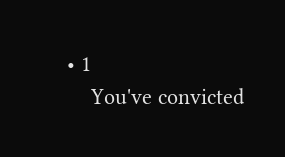• 1
    You've convicted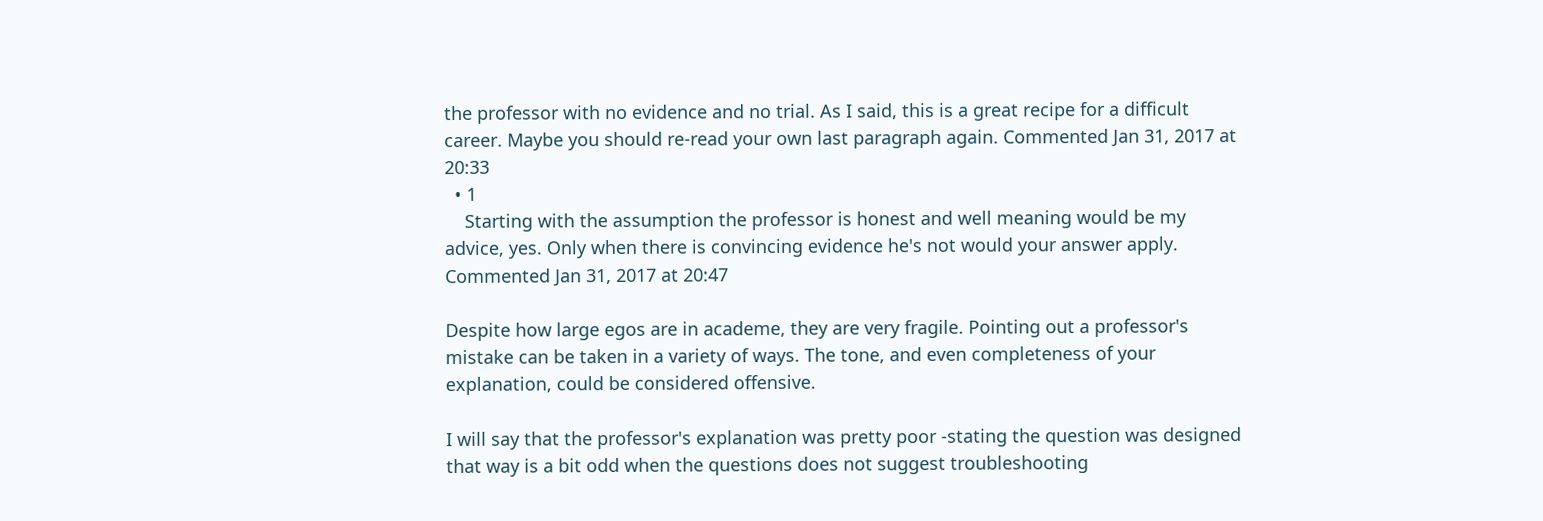the professor with no evidence and no trial. As I said, this is a great recipe for a difficult career. Maybe you should re-read your own last paragraph again. Commented Jan 31, 2017 at 20:33
  • 1
    Starting with the assumption the professor is honest and well meaning would be my advice, yes. Only when there is convincing evidence he's not would your answer apply. Commented Jan 31, 2017 at 20:47

Despite how large egos are in academe, they are very fragile. Pointing out a professor's mistake can be taken in a variety of ways. The tone, and even completeness of your explanation, could be considered offensive.

I will say that the professor's explanation was pretty poor -stating the question was designed that way is a bit odd when the questions does not suggest troubleshooting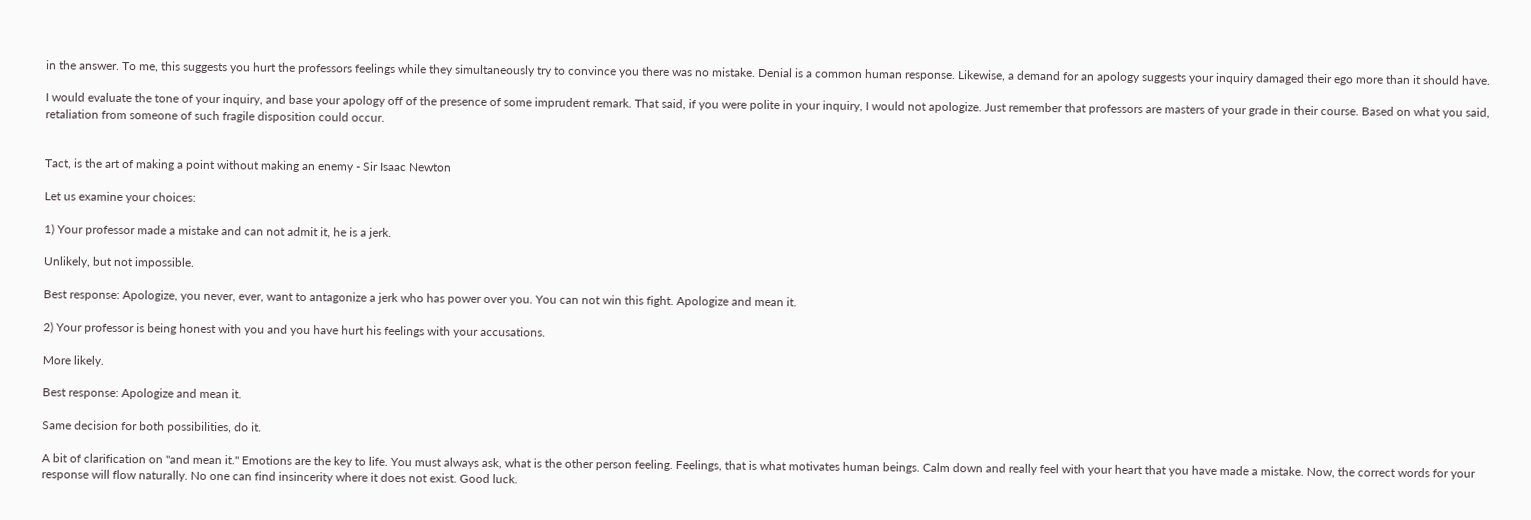in the answer. To me, this suggests you hurt the professors feelings while they simultaneously try to convince you there was no mistake. Denial is a common human response. Likewise, a demand for an apology suggests your inquiry damaged their ego more than it should have.

I would evaluate the tone of your inquiry, and base your apology off of the presence of some imprudent remark. That said, if you were polite in your inquiry, I would not apologize. Just remember that professors are masters of your grade in their course. Based on what you said, retaliation from someone of such fragile disposition could occur.


Tact, is the art of making a point without making an enemy - Sir Isaac Newton

Let us examine your choices:

1) Your professor made a mistake and can not admit it, he is a jerk.

Unlikely, but not impossible.

Best response: Apologize, you never, ever, want to antagonize a jerk who has power over you. You can not win this fight. Apologize and mean it.

2) Your professor is being honest with you and you have hurt his feelings with your accusations.

More likely.

Best response: Apologize and mean it.

Same decision for both possibilities, do it.

A bit of clarification on "and mean it." Emotions are the key to life. You must always ask, what is the other person feeling. Feelings, that is what motivates human beings. Calm down and really feel with your heart that you have made a mistake. Now, the correct words for your response will flow naturally. No one can find insincerity where it does not exist. Good luck.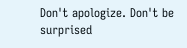Don't apologize. Don't be surprised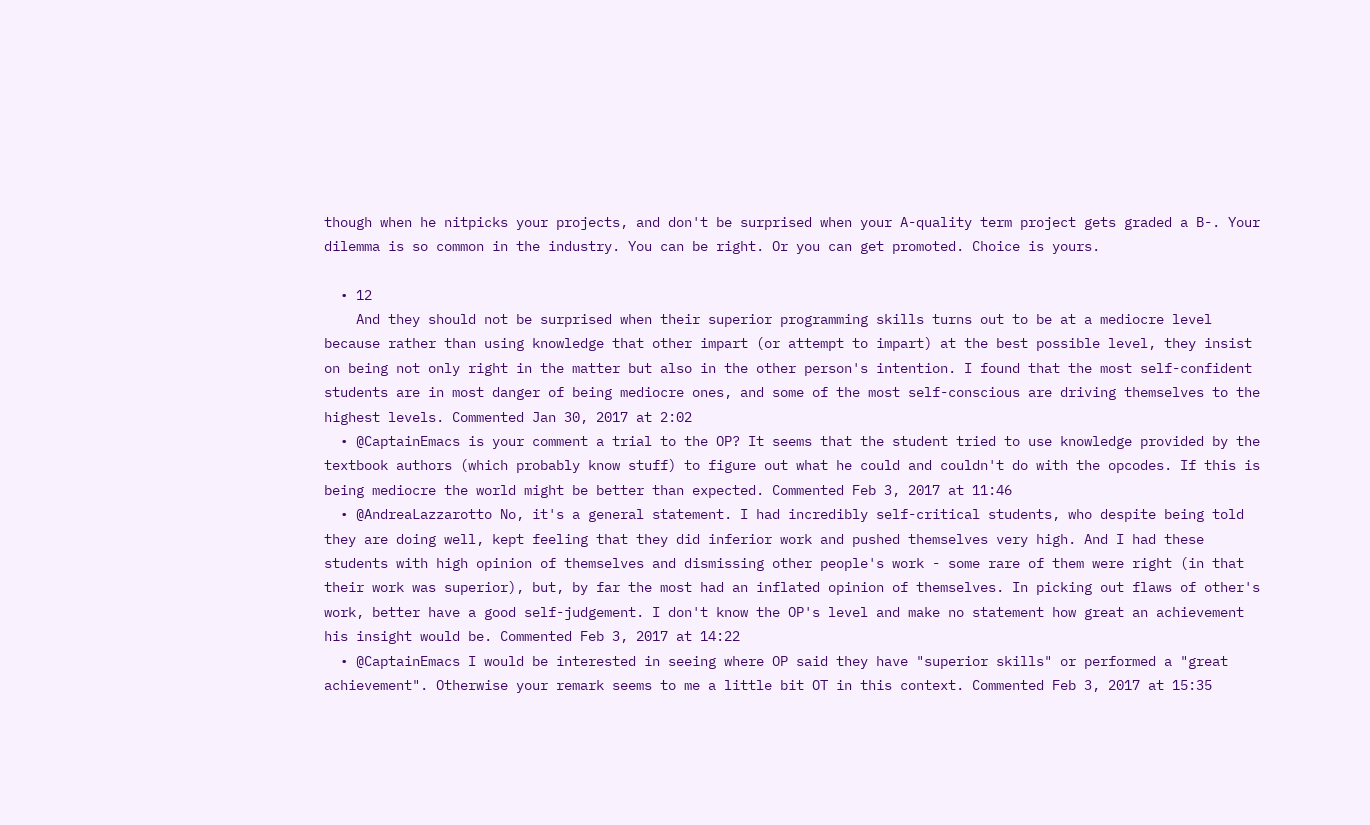though when he nitpicks your projects, and don't be surprised when your A-quality term project gets graded a B-. Your dilemma is so common in the industry. You can be right. Or you can get promoted. Choice is yours.

  • 12
    And they should not be surprised when their superior programming skills turns out to be at a mediocre level because rather than using knowledge that other impart (or attempt to impart) at the best possible level, they insist on being not only right in the matter but also in the other person's intention. I found that the most self-confident students are in most danger of being mediocre ones, and some of the most self-conscious are driving themselves to the highest levels. Commented Jan 30, 2017 at 2:02
  • @CaptainEmacs is your comment a trial to the OP? It seems that the student tried to use knowledge provided by the textbook authors (which probably know stuff) to figure out what he could and couldn't do with the opcodes. If this is being mediocre the world might be better than expected. Commented Feb 3, 2017 at 11:46
  • @AndreaLazzarotto No, it's a general statement. I had incredibly self-critical students, who despite being told they are doing well, kept feeling that they did inferior work and pushed themselves very high. And I had these students with high opinion of themselves and dismissing other people's work - some rare of them were right (in that their work was superior), but, by far the most had an inflated opinion of themselves. In picking out flaws of other's work, better have a good self-judgement. I don't know the OP's level and make no statement how great an achievement his insight would be. Commented Feb 3, 2017 at 14:22
  • @CaptainEmacs I would be interested in seeing where OP said they have "superior skills" or performed a "great achievement". Otherwise your remark seems to me a little bit OT in this context. Commented Feb 3, 2017 at 15:35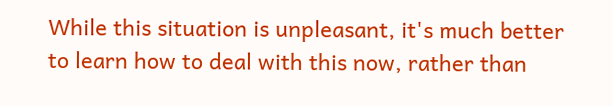While this situation is unpleasant, it's much better to learn how to deal with this now, rather than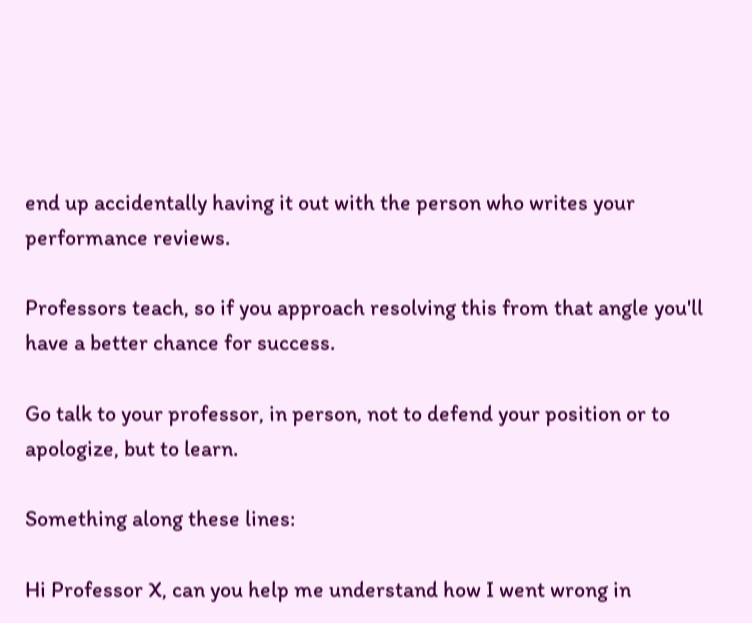end up accidentally having it out with the person who writes your performance reviews.

Professors teach, so if you approach resolving this from that angle you'll have a better chance for success.

Go talk to your professor, in person, not to defend your position or to apologize, but to learn.

Something along these lines:

Hi Professor X, can you help me understand how I went wrong in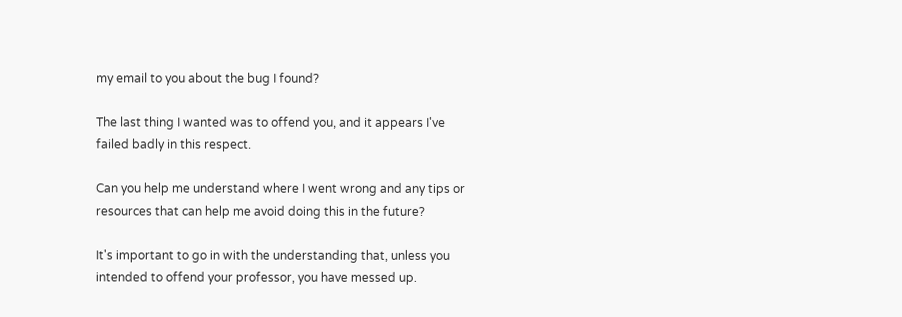my email to you about the bug I found?

The last thing I wanted was to offend you, and it appears I've failed badly in this respect.

Can you help me understand where I went wrong and any tips or resources that can help me avoid doing this in the future?

It's important to go in with the understanding that, unless you intended to offend your professor, you have messed up.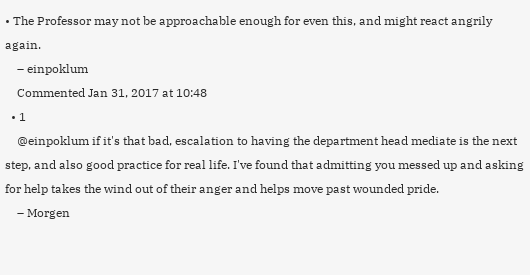• The Professor may not be approachable enough for even this, and might react angrily again.
    – einpoklum
    Commented Jan 31, 2017 at 10:48
  • 1
    @einpoklum if it's that bad, escalation to having the department head mediate is the next step, and also good practice for real life. I've found that admitting you messed up and asking for help takes the wind out of their anger and helps move past wounded pride.
    – Morgen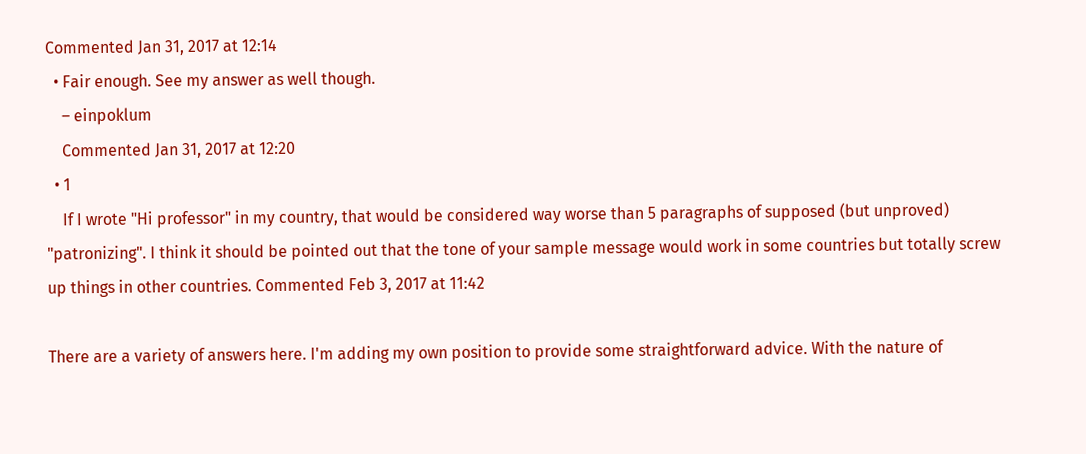Commented Jan 31, 2017 at 12:14
  • Fair enough. See my answer as well though.
    – einpoklum
    Commented Jan 31, 2017 at 12:20
  • 1
    If I wrote "Hi professor" in my country, that would be considered way worse than 5 paragraphs of supposed (but unproved) "patronizing". I think it should be pointed out that the tone of your sample message would work in some countries but totally screw up things in other countries. Commented Feb 3, 2017 at 11:42

There are a variety of answers here. I'm adding my own position to provide some straightforward advice. With the nature of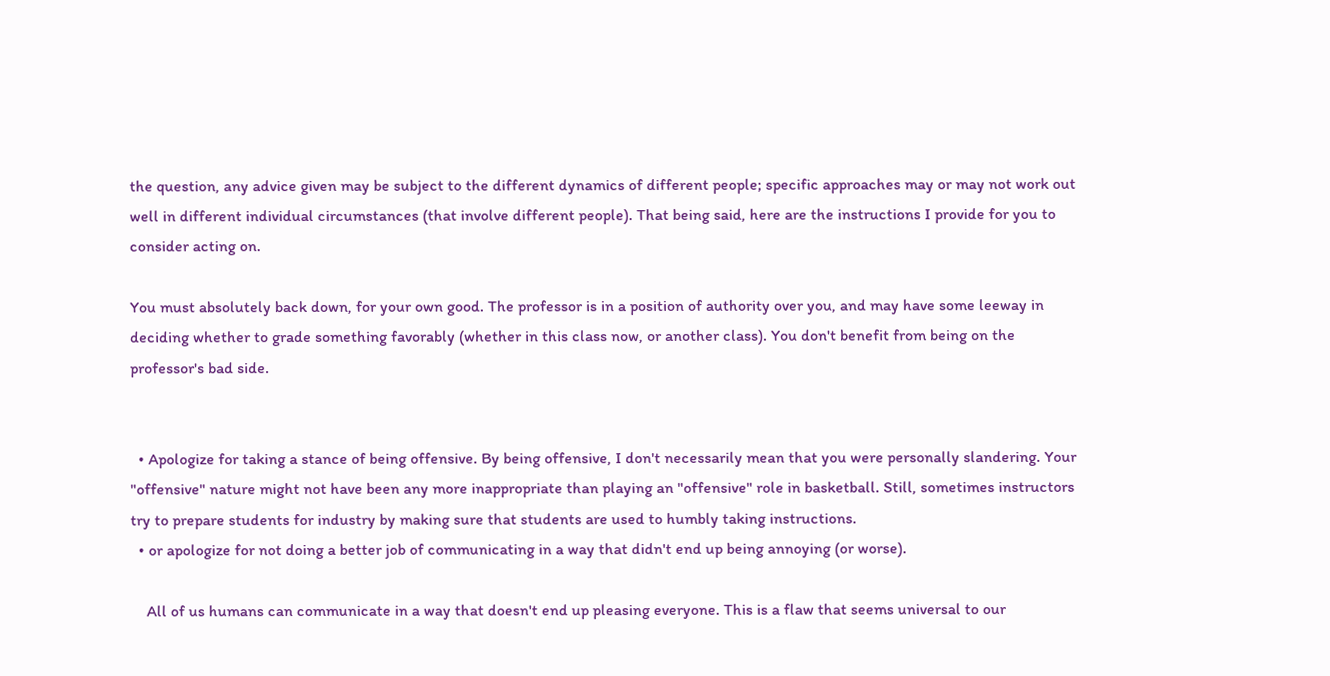the question, any advice given may be subject to the different dynamics of different people; specific approaches may or may not work out well in different individual circumstances (that involve different people). That being said, here are the instructions I provide for you to consider acting on.

You must absolutely back down, for your own good. The professor is in a position of authority over you, and may have some leeway in deciding whether to grade something favorably (whether in this class now, or another class). You don't benefit from being on the professor's bad side.


  • Apologize for taking a stance of being offensive. By being offensive, I don't necessarily mean that you were personally slandering. Your "offensive" nature might not have been any more inappropriate than playing an "offensive" role in basketball. Still, sometimes instructors try to prepare students for industry by making sure that students are used to humbly taking instructions.
  • or apologize for not doing a better job of communicating in a way that didn't end up being annoying (or worse).

    All of us humans can communicate in a way that doesn't end up pleasing everyone. This is a flaw that seems universal to our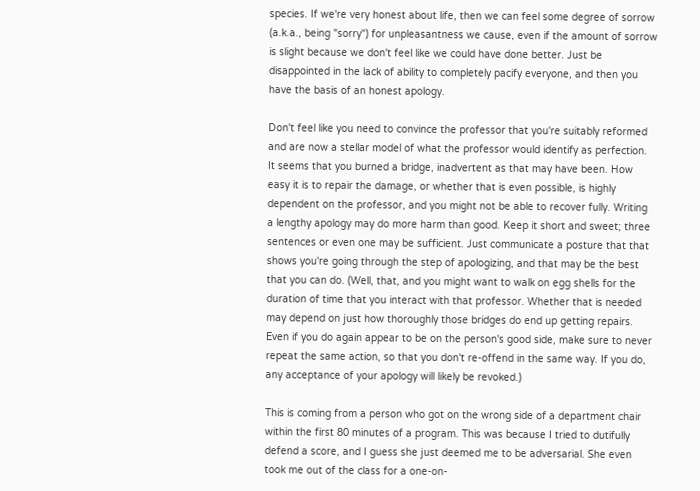species. If we're very honest about life, then we can feel some degree of sorrow (a.k.a., being "sorry") for unpleasantness we cause, even if the amount of sorrow is slight because we don't feel like we could have done better. Just be disappointed in the lack of ability to completely pacify everyone, and then you have the basis of an honest apology.

Don't feel like you need to convince the professor that you're suitably reformed and are now a stellar model of what the professor would identify as perfection. It seems that you burned a bridge, inadvertent as that may have been. How easy it is to repair the damage, or whether that is even possible, is highly dependent on the professor, and you might not be able to recover fully. Writing a lengthy apology may do more harm than good. Keep it short and sweet; three sentences or even one may be sufficient. Just communicate a posture that that shows you're going through the step of apologizing, and that may be the best that you can do. (Well, that, and you might want to walk on egg shells for the duration of time that you interact with that professor. Whether that is needed may depend on just how thoroughly those bridges do end up getting repairs. Even if you do again appear to be on the person's good side, make sure to never repeat the same action, so that you don't re-offend in the same way. If you do, any acceptance of your apology will likely be revoked.)

This is coming from a person who got on the wrong side of a department chair within the first 80 minutes of a program. This was because I tried to dutifully defend a score, and I guess she just deemed me to be adversarial. She even took me out of the class for a one-on-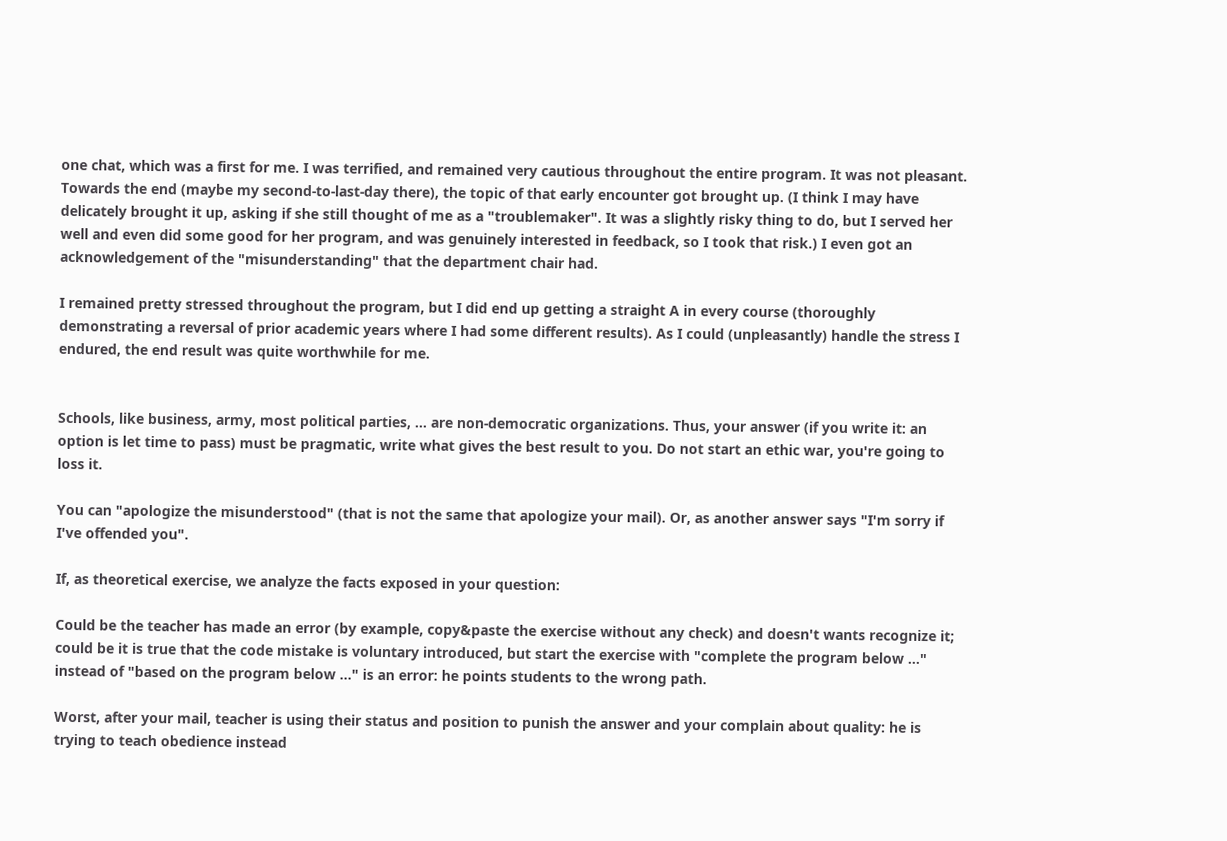one chat, which was a first for me. I was terrified, and remained very cautious throughout the entire program. It was not pleasant. Towards the end (maybe my second-to-last-day there), the topic of that early encounter got brought up. (I think I may have delicately brought it up, asking if she still thought of me as a "troublemaker". It was a slightly risky thing to do, but I served her well and even did some good for her program, and was genuinely interested in feedback, so I took that risk.) I even got an acknowledgement of the "misunderstanding" that the department chair had.

I remained pretty stressed throughout the program, but I did end up getting a straight A in every course (thoroughly demonstrating a reversal of prior academic years where I had some different results). As I could (unpleasantly) handle the stress I endured, the end result was quite worthwhile for me.


Schools, like business, army, most political parties, ... are non-democratic organizations. Thus, your answer (if you write it: an option is let time to pass) must be pragmatic, write what gives the best result to you. Do not start an ethic war, you're going to loss it.

You can "apologize the misunderstood" (that is not the same that apologize your mail). Or, as another answer says "I'm sorry if I've offended you".

If, as theoretical exercise, we analyze the facts exposed in your question:

Could be the teacher has made an error (by example, copy&paste the exercise without any check) and doesn't wants recognize it; could be it is true that the code mistake is voluntary introduced, but start the exercise with "complete the program below ..." instead of "based on the program below ..." is an error: he points students to the wrong path.

Worst, after your mail, teacher is using their status and position to punish the answer and your complain about quality: he is trying to teach obedience instead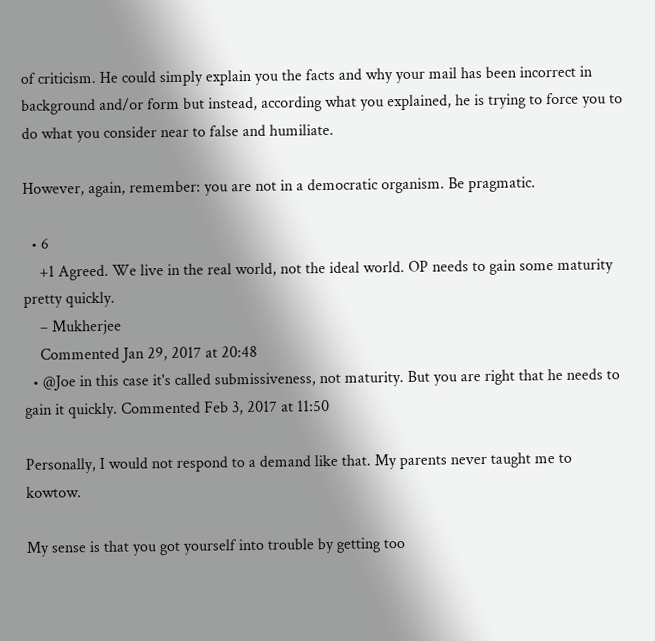of criticism. He could simply explain you the facts and why your mail has been incorrect in background and/or form but instead, according what you explained, he is trying to force you to do what you consider near to false and humiliate.

However, again, remember: you are not in a democratic organism. Be pragmatic.

  • 6
    +1 Agreed. We live in the real world, not the ideal world. OP needs to gain some maturity pretty quickly.
    – Mukherjee
    Commented Jan 29, 2017 at 20:48
  • @Joe in this case it's called submissiveness, not maturity. But you are right that he needs to gain it quickly. Commented Feb 3, 2017 at 11:50

Personally, I would not respond to a demand like that. My parents never taught me to kowtow.

My sense is that you got yourself into trouble by getting too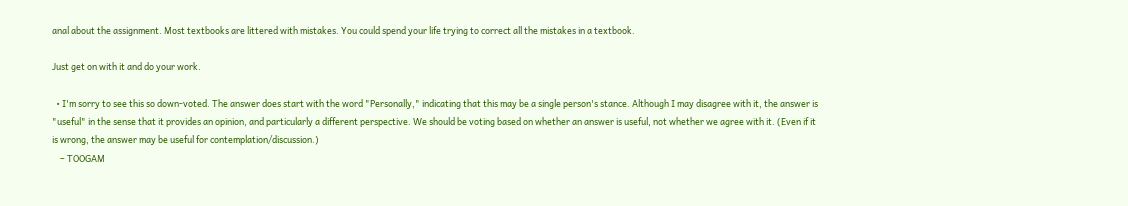anal about the assignment. Most textbooks are littered with mistakes. You could spend your life trying to correct all the mistakes in a textbook.

Just get on with it and do your work.

  • I'm sorry to see this so down-voted. The answer does start with the word "Personally," indicating that this may be a single person's stance. Although I may disagree with it, the answer is "useful" in the sense that it provides an opinion, and particularly a different perspective. We should be voting based on whether an answer is useful, not whether we agree with it. (Even if it is wrong, the answer may be useful for contemplation/discussion.)
    – TOOGAM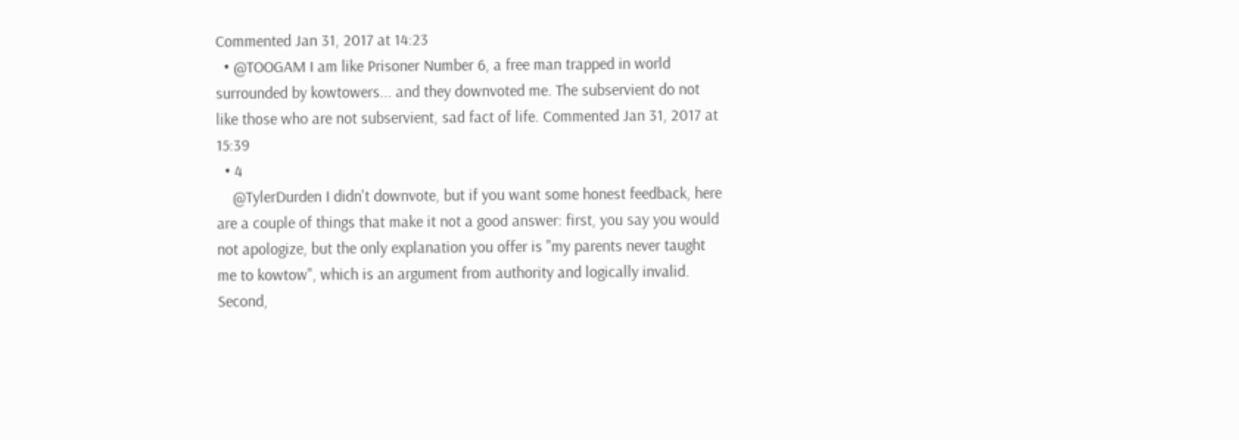Commented Jan 31, 2017 at 14:23
  • @TOOGAM I am like Prisoner Number 6, a free man trapped in world surrounded by kowtowers... and they downvoted me. The subservient do not like those who are not subservient, sad fact of life. Commented Jan 31, 2017 at 15:39
  • 4
    @TylerDurden I didn't downvote, but if you want some honest feedback, here are a couple of things that make it not a good answer: first, you say you would not apologize, but the only explanation you offer is "my parents never taught me to kowtow", which is an argument from authority and logically invalid. Second,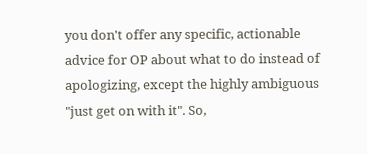you don't offer any specific, actionable advice for OP about what to do instead of apologizing, except the highly ambiguous "just get on with it". So,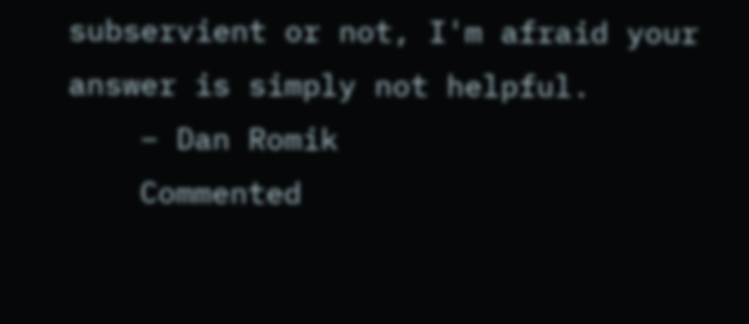subservient or not, I'm afraid your answer is simply not helpful.
    – Dan Romik
    Commented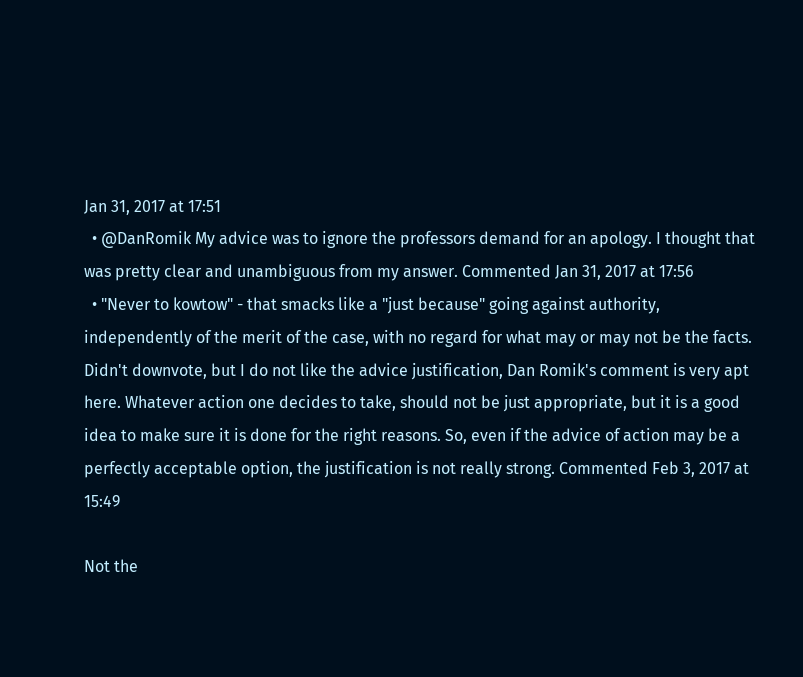Jan 31, 2017 at 17:51
  • @DanRomik My advice was to ignore the professors demand for an apology. I thought that was pretty clear and unambiguous from my answer. Commented Jan 31, 2017 at 17:56
  • "Never to kowtow" - that smacks like a "just because" going against authority, independently of the merit of the case, with no regard for what may or may not be the facts. Didn't downvote, but I do not like the advice justification, Dan Romik's comment is very apt here. Whatever action one decides to take, should not be just appropriate, but it is a good idea to make sure it is done for the right reasons. So, even if the advice of action may be a perfectly acceptable option, the justification is not really strong. Commented Feb 3, 2017 at 15:49

Not the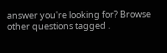answer you're looking for? Browse other questions tagged .